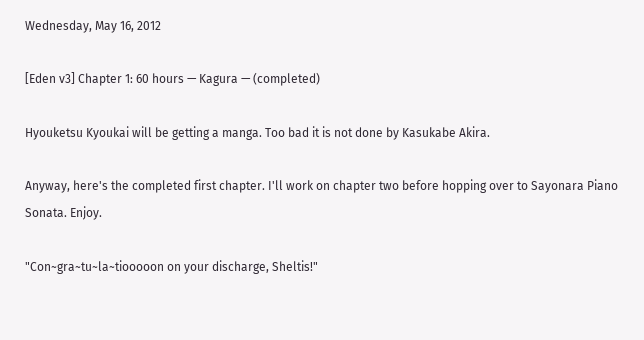Wednesday, May 16, 2012

[Eden v3] Chapter 1: 60 hours — Kagura — (completed)

Hyouketsu Kyoukai will be getting a manga. Too bad it is not done by Kasukabe Akira.

Anyway, here's the completed first chapter. I'll work on chapter two before hopping over to Sayonara Piano Sonata. Enjoy.

"Con~gra~tu~la~tiooooon on your discharge, Sheltis!"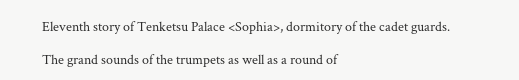Eleventh story of Tenketsu Palace <Sophia>, dormitory of the cadet guards.

The grand sounds of the trumpets as well as a round of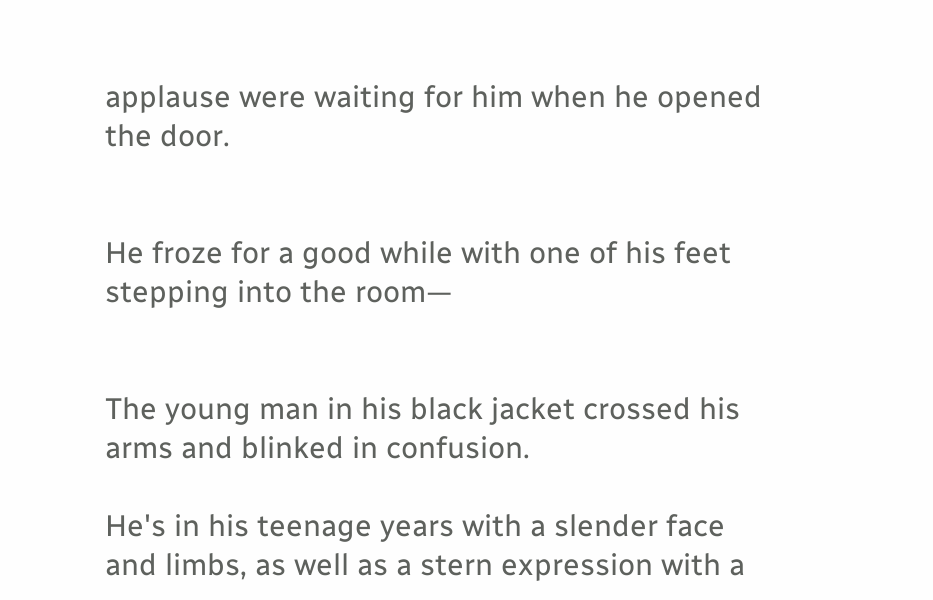applause were waiting for him when he opened the door.


He froze for a good while with one of his feet stepping into the room—


The young man in his black jacket crossed his arms and blinked in confusion.

He's in his teenage years with a slender face and limbs, as well as a stern expression with a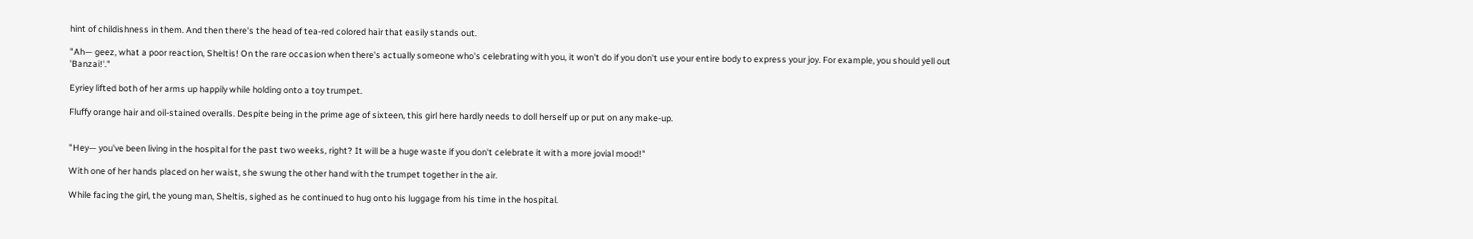hint of childishness in them. And then there's the head of tea-red colored hair that easily stands out.

"Ah— geez, what a poor reaction, Sheltis! On the rare occasion when there's actually someone who's celebrating with you, it won't do if you don't use your entire body to express your joy. For example, you should yell out 'Banzai!'."

Eyriey lifted both of her arms up happily while holding onto a toy trumpet.

Fluffy orange hair and oil-stained overalls. Despite being in the prime age of sixteen, this girl here hardly needs to doll herself up or put on any make-up.


"Hey— you've been living in the hospital for the past two weeks, right? It will be a huge waste if you don't celebrate it with a more jovial mood!"

With one of her hands placed on her waist, she swung the other hand with the trumpet together in the air.

While facing the girl, the young man, Sheltis, sighed as he continued to hug onto his luggage from his time in the hospital.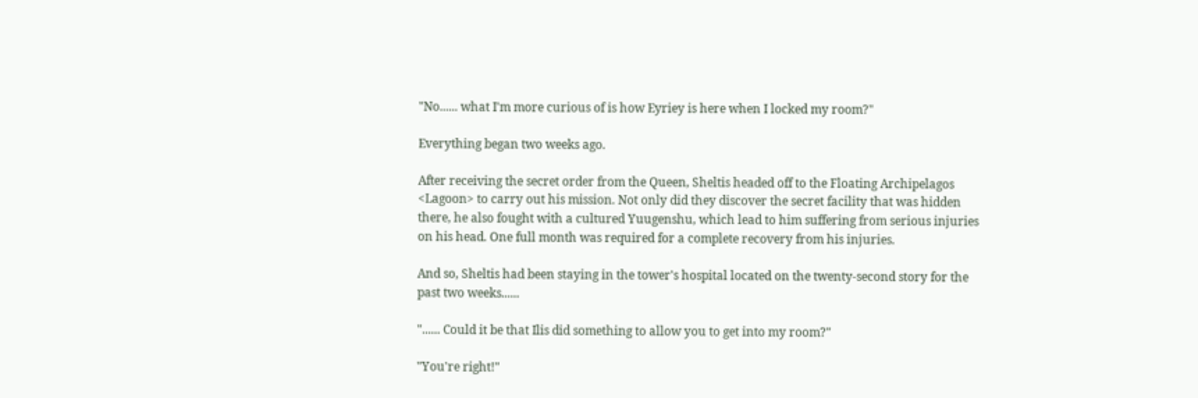"No...... what I'm more curious of is how Eyriey is here when I locked my room?"

Everything began two weeks ago.

After receiving the secret order from the Queen, Sheltis headed off to the Floating Archipelagos <Lagoon> to carry out his mission. Not only did they discover the secret facility that was hidden there, he also fought with a cultured Yuugenshu, which lead to him suffering from serious injuries on his head. One full month was required for a complete recovery from his injuries.

And so, Sheltis had been staying in the tower's hospital located on the twenty-second story for the past two weeks......

"...... Could it be that Ilis did something to allow you to get into my room?"

"You're right!"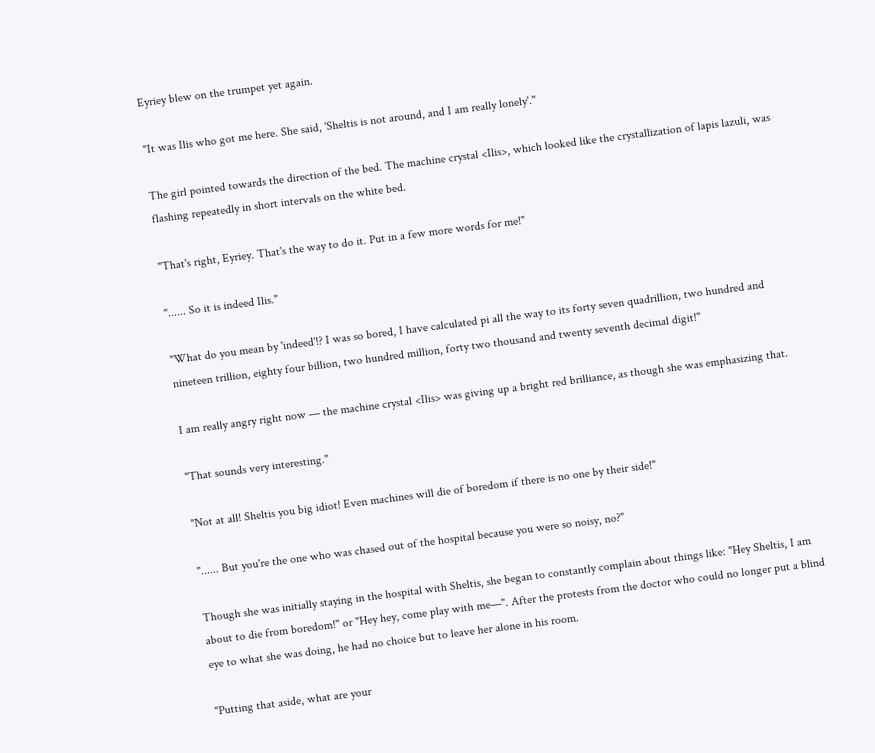Eyriey blew on the trumpet yet again.

"It was Ilis who got me here. She said, 'Sheltis is not around, and I am really lonely'."

The girl pointed towards the direction of the bed. The machine crystal <Ilis>, which looked like the crystallization of lapis lazuli, was flashing repeatedly in short intervals on the white bed.

"That's right, Eyriey. That's the way to do it. Put in a few more words for me!"

"...... So it is indeed Ilis."

"What do you mean by 'indeed'!? I was so bored, I have calculated pi all the way to its forty seven quadrillion, two hundred and nineteen trillion, eighty four billion, two hundred million, forty two thousand and twenty seventh decimal digit!"

I am really angry right now — the machine crystal <Ilis> was giving up a bright red brilliance, as though she was emphasizing that.

"That sounds very interesting."

"Not at all! Sheltis you big idiot! Even machines will die of boredom if there is no one by their side!"

"...... But you're the one who was chased out of the hospital because you were so noisy, no?"

Though she was initially staying in the hospital with Sheltis, she began to constantly complain about things like: "Hey Sheltis, I am about to die from boredom!" or "Hey hey, come play with me—". After the protests from the doctor who could no longer put a blind eye to what she was doing, he had no choice but to leave her alone in his room.

"Putting that aside, what are your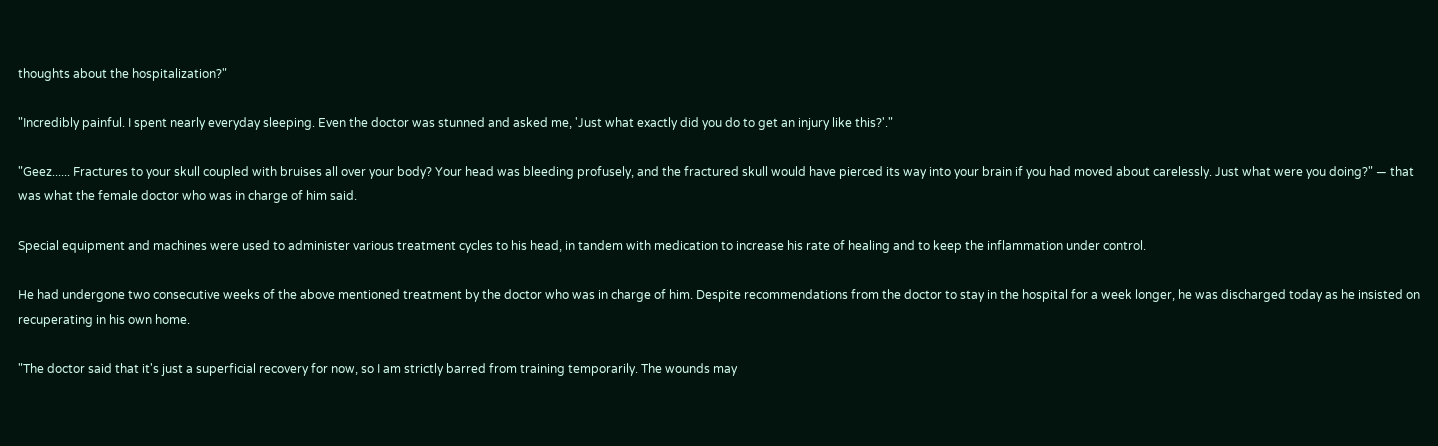thoughts about the hospitalization?"

"Incredibly painful. I spent nearly everyday sleeping. Even the doctor was stunned and asked me, 'Just what exactly did you do to get an injury like this?'."

"Geez...... Fractures to your skull coupled with bruises all over your body? Your head was bleeding profusely, and the fractured skull would have pierced its way into your brain if you had moved about carelessly. Just what were you doing?" — that was what the female doctor who was in charge of him said.

Special equipment and machines were used to administer various treatment cycles to his head, in tandem with medication to increase his rate of healing and to keep the inflammation under control.

He had undergone two consecutive weeks of the above mentioned treatment by the doctor who was in charge of him. Despite recommendations from the doctor to stay in the hospital for a week longer, he was discharged today as he insisted on recuperating in his own home.

"The doctor said that it's just a superficial recovery for now, so I am strictly barred from training temporarily. The wounds may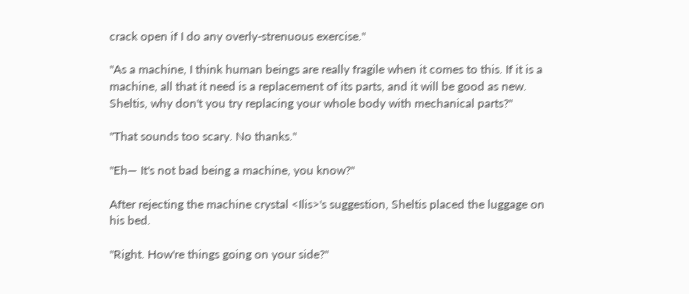crack open if I do any overly-strenuous exercise."

"As a machine, I think human beings are really fragile when it comes to this. If it is a machine, all that it need is a replacement of its parts, and it will be good as new. Sheltis, why don't you try replacing your whole body with mechanical parts?"

"That sounds too scary. No thanks."

"Eh— It's not bad being a machine, you know?"

After rejecting the machine crystal <Ilis>'s suggestion, Sheltis placed the luggage on his bed.

"Right. How're things going on your side?"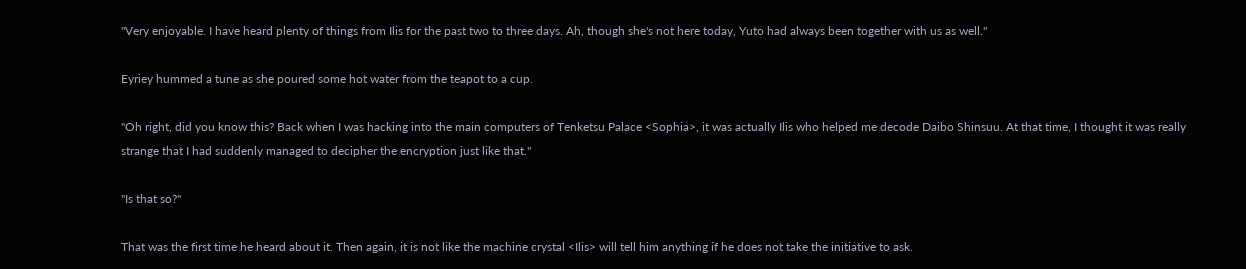"Very enjoyable. I have heard plenty of things from Ilis for the past two to three days. Ah, though she's not here today, Yuto had always been together with us as well."

Eyriey hummed a tune as she poured some hot water from the teapot to a cup.

"Oh right, did you know this? Back when I was hacking into the main computers of Tenketsu Palace <Sophia>, it was actually Ilis who helped me decode Daibo Shinsuu. At that time, I thought it was really strange that I had suddenly managed to decipher the encryption just like that."

"Is that so?"

That was the first time he heard about it. Then again, it is not like the machine crystal <Ilis> will tell him anything if he does not take the initiative to ask.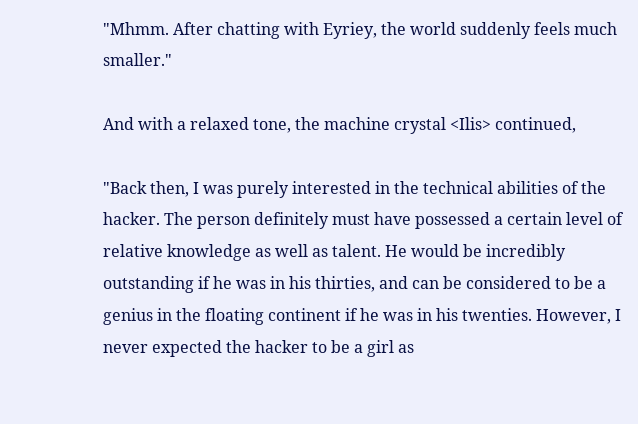"Mhmm. After chatting with Eyriey, the world suddenly feels much smaller."

And with a relaxed tone, the machine crystal <Ilis> continued,

"Back then, I was purely interested in the technical abilities of the hacker. The person definitely must have possessed a certain level of relative knowledge as well as talent. He would be incredibly outstanding if he was in his thirties, and can be considered to be a genius in the floating continent if he was in his twenties. However, I never expected the hacker to be a girl as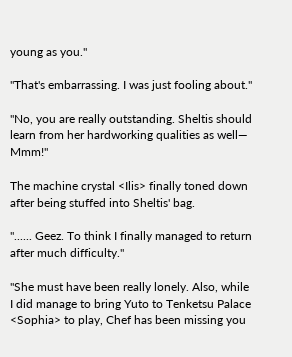young as you."

"That's embarrassing. I was just fooling about."

"No, you are really outstanding. Sheltis should learn from her hardworking qualities as well— Mmm!"

The machine crystal <Ilis> finally toned down after being stuffed into Sheltis' bag.

"...... Geez. To think I finally managed to return after much difficulty."

"She must have been really lonely. Also, while I did manage to bring Yuto to Tenketsu Palace <Sophia> to play, Chef has been missing you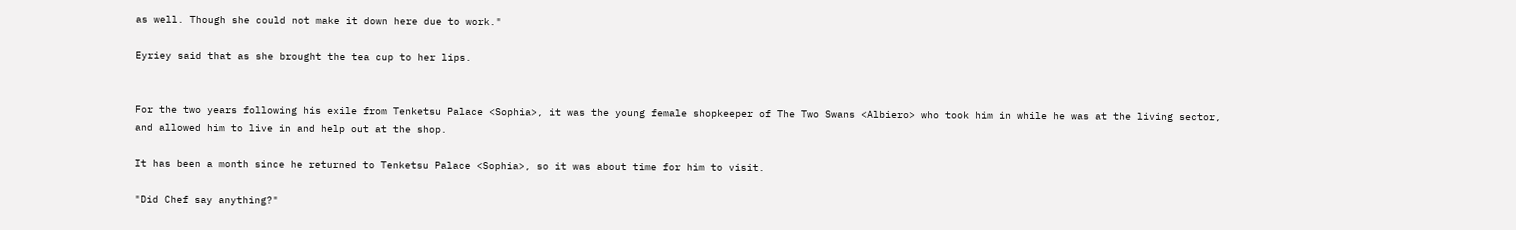as well. Though she could not make it down here due to work."

Eyriey said that as she brought the tea cup to her lips.


For the two years following his exile from Tenketsu Palace <Sophia>, it was the young female shopkeeper of The Two Swans <Albiero> who took him in while he was at the living sector, and allowed him to live in and help out at the shop.

It has been a month since he returned to Tenketsu Palace <Sophia>, so it was about time for him to visit.

"Did Chef say anything?"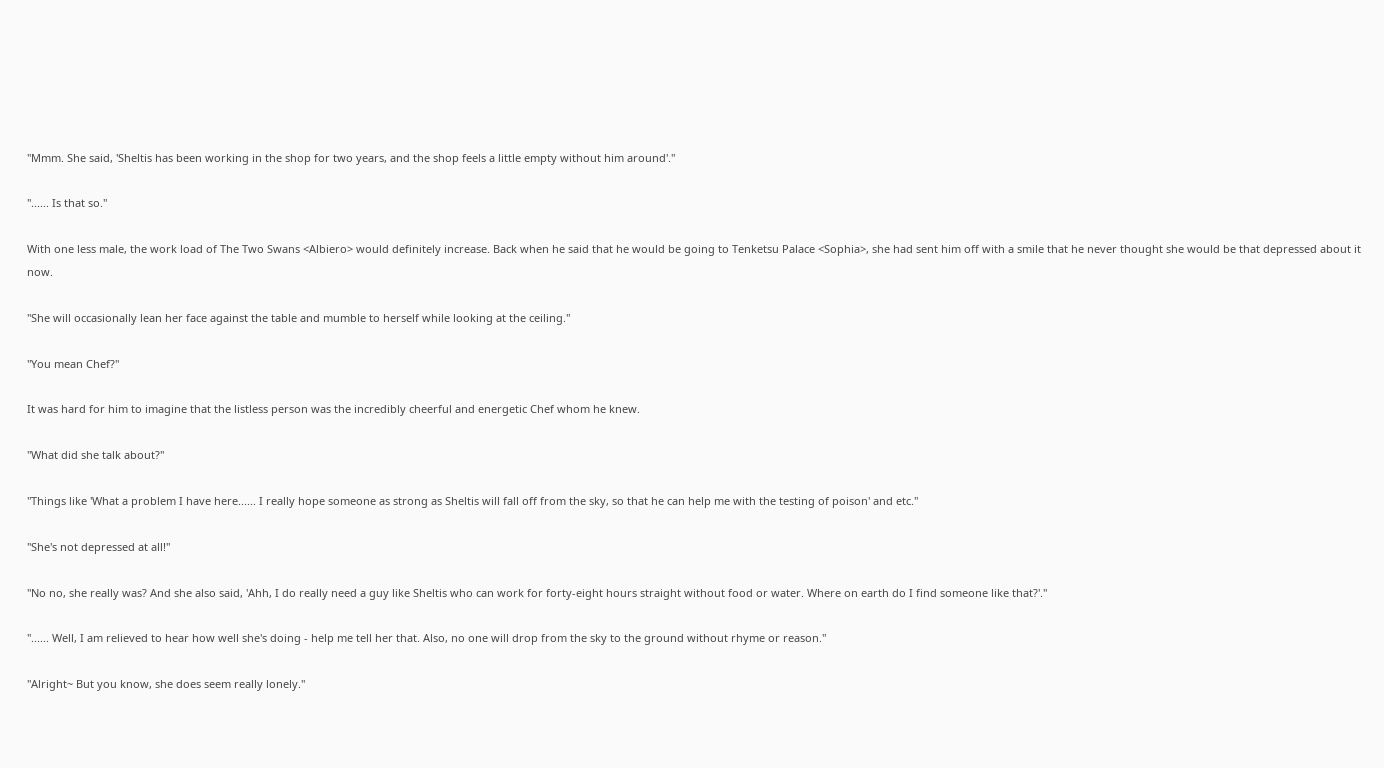"Mmm. She said, 'Sheltis has been working in the shop for two years, and the shop feels a little empty without him around'."

"...... Is that so."

With one less male, the work load of The Two Swans <Albiero> would definitely increase. Back when he said that he would be going to Tenketsu Palace <Sophia>, she had sent him off with a smile that he never thought she would be that depressed about it now.

"She will occasionally lean her face against the table and mumble to herself while looking at the ceiling."

"You mean Chef?"

It was hard for him to imagine that the listless person was the incredibly cheerful and energetic Chef whom he knew.

"What did she talk about?"

"Things like 'What a problem I have here...... I really hope someone as strong as Sheltis will fall off from the sky, so that he can help me with the testing of poison' and etc."

"She's not depressed at all!"

"No no, she really was? And she also said, 'Ahh, I do really need a guy like Sheltis who can work for forty-eight hours straight without food or water. Where on earth do I find someone like that?'."

"...... Well, I am relieved to hear how well she's doing - help me tell her that. Also, no one will drop from the sky to the ground without rhyme or reason."

"Alright~ But you know, she does seem really lonely."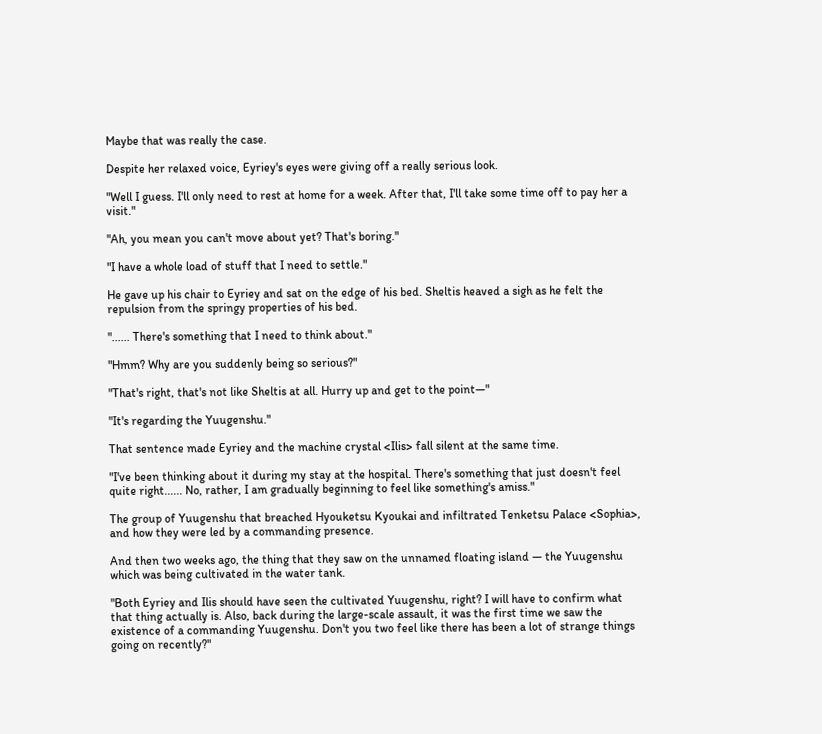Maybe that was really the case.

Despite her relaxed voice, Eyriey's eyes were giving off a really serious look.

"Well I guess. I'll only need to rest at home for a week. After that, I'll take some time off to pay her a visit."

"Ah, you mean you can't move about yet? That's boring."

"I have a whole load of stuff that I need to settle."

He gave up his chair to Eyriey and sat on the edge of his bed. Sheltis heaved a sigh as he felt the repulsion from the springy properties of his bed.

"...... There's something that I need to think about."

"Hmm? Why are you suddenly being so serious?"

"That's right, that's not like Sheltis at all. Hurry up and get to the point—"

"It's regarding the Yuugenshu."

That sentence made Eyriey and the machine crystal <Ilis> fall silent at the same time.

"I've been thinking about it during my stay at the hospital. There's something that just doesn't feel quite right...... No, rather, I am gradually beginning to feel like something's amiss."

The group of Yuugenshu that breached Hyouketsu Kyoukai and infiltrated Tenketsu Palace <Sophia>, and how they were led by a commanding presence.

And then two weeks ago, the thing that they saw on the unnamed floating island — the Yuugenshu which was being cultivated in the water tank.

"Both Eyriey and Ilis should have seen the cultivated Yuugenshu, right? I will have to confirm what that thing actually is. Also, back during the large-scale assault, it was the first time we saw the existence of a commanding Yuugenshu. Don't you two feel like there has been a lot of strange things going on recently?"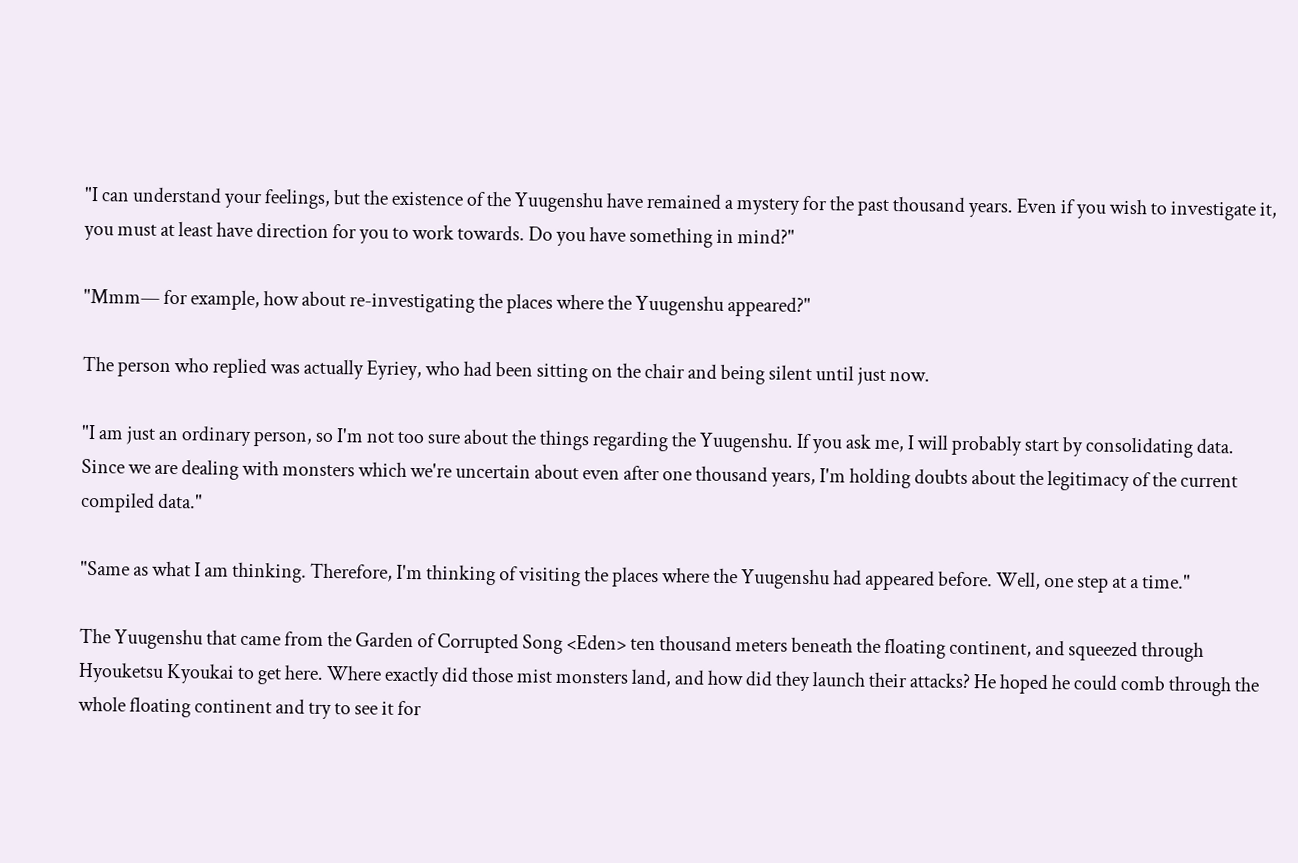"I can understand your feelings, but the existence of the Yuugenshu have remained a mystery for the past thousand years. Even if you wish to investigate it, you must at least have direction for you to work towards. Do you have something in mind?"

"Mmm— for example, how about re-investigating the places where the Yuugenshu appeared?"

The person who replied was actually Eyriey, who had been sitting on the chair and being silent until just now.

"I am just an ordinary person, so I'm not too sure about the things regarding the Yuugenshu. If you ask me, I will probably start by consolidating data. Since we are dealing with monsters which we're uncertain about even after one thousand years, I'm holding doubts about the legitimacy of the current compiled data."

"Same as what I am thinking. Therefore, I'm thinking of visiting the places where the Yuugenshu had appeared before. Well, one step at a time."

The Yuugenshu that came from the Garden of Corrupted Song <Eden> ten thousand meters beneath the floating continent, and squeezed through Hyouketsu Kyoukai to get here. Where exactly did those mist monsters land, and how did they launch their attacks? He hoped he could comb through the whole floating continent and try to see it for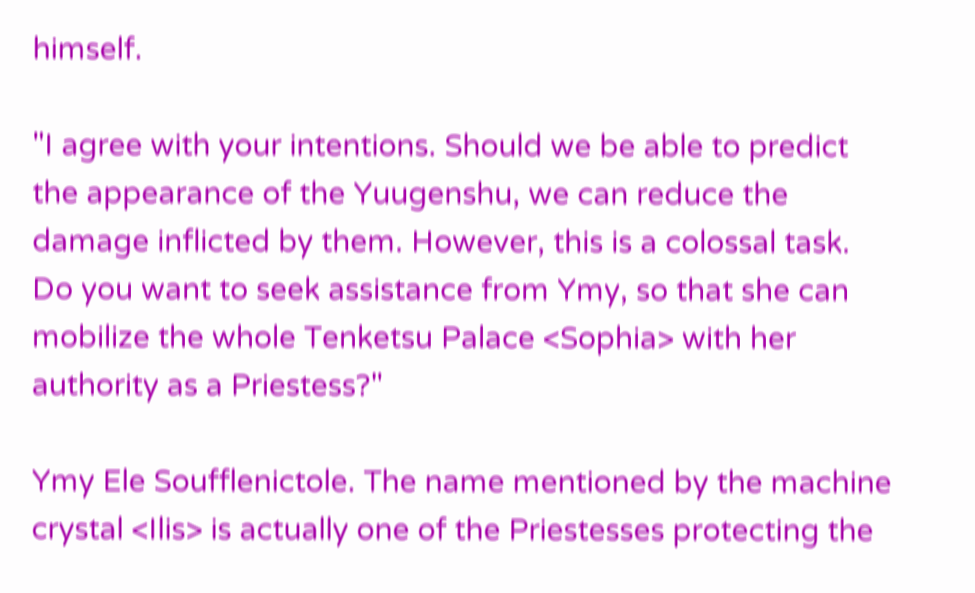himself.

"I agree with your intentions. Should we be able to predict the appearance of the Yuugenshu, we can reduce the damage inflicted by them. However, this is a colossal task. Do you want to seek assistance from Ymy, so that she can mobilize the whole Tenketsu Palace <Sophia> with her authority as a Priestess?"

Ymy Ele Soufflenictole. The name mentioned by the machine crystal <Ilis> is actually one of the Priestesses protecting the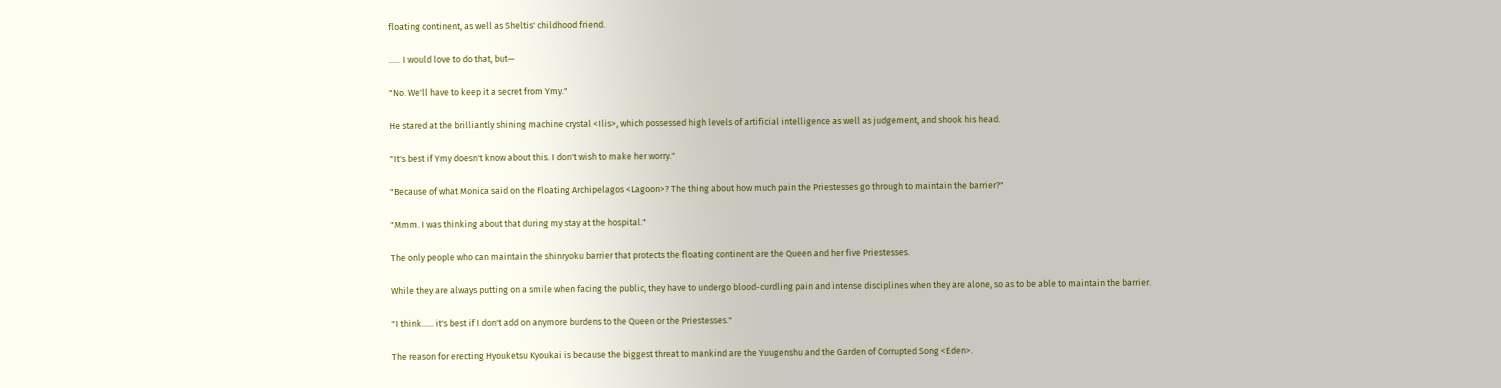floating continent, as well as Sheltis' childhood friend.

...... I would love to do that, but—

"No. We'll have to keep it a secret from Ymy."

He stared at the brilliantly shining machine crystal <Ilis>, which possessed high levels of artificial intelligence as well as judgement, and shook his head.

"It's best if Ymy doesn't know about this. I don't wish to make her worry."

"Because of what Monica said on the Floating Archipelagos <Lagoon>? The thing about how much pain the Priestesses go through to maintain the barrier?"

"Mmm. I was thinking about that during my stay at the hospital."

The only people who can maintain the shinryoku barrier that protects the floating continent are the Queen and her five Priestesses.

While they are always putting on a smile when facing the public, they have to undergo blood-curdling pain and intense disciplines when they are alone, so as to be able to maintain the barrier.

"I think...... it's best if I don't add on anymore burdens to the Queen or the Priestesses."

The reason for erecting Hyouketsu Kyoukai is because the biggest threat to mankind are the Yuugenshu and the Garden of Corrupted Song <Eden>.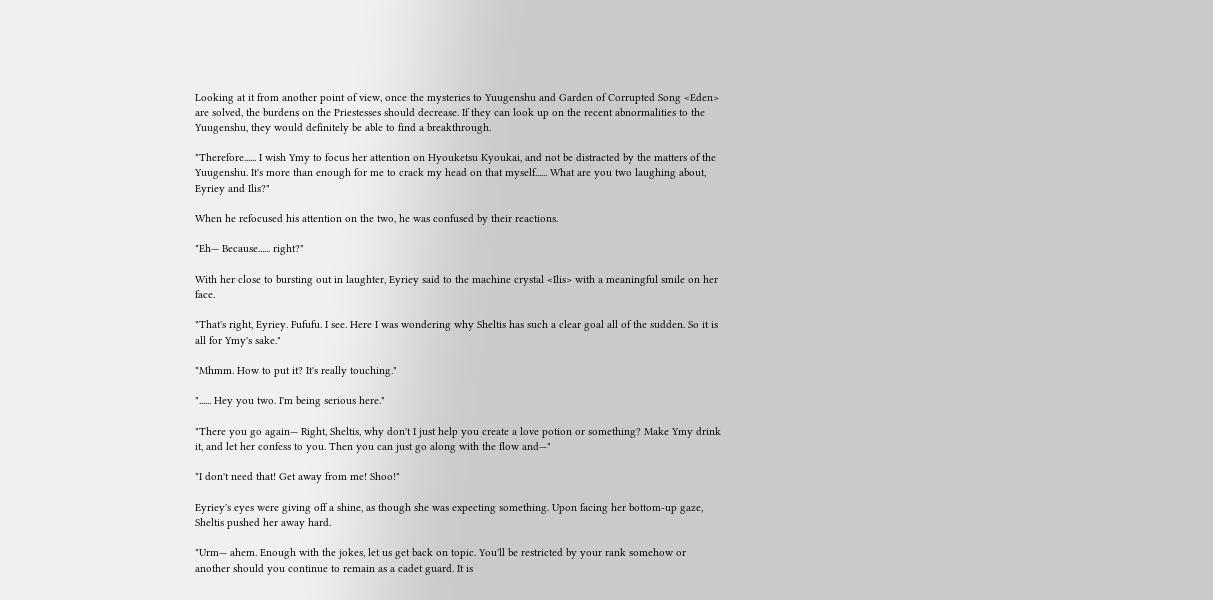Looking at it from another point of view, once the mysteries to Yuugenshu and Garden of Corrupted Song <Eden> are solved, the burdens on the Priestesses should decrease. If they can look up on the recent abnormalities to the Yuugenshu, they would definitely be able to find a breakthrough.

"Therefore...... I wish Ymy to focus her attention on Hyouketsu Kyoukai, and not be distracted by the matters of the Yuugenshu. It's more than enough for me to crack my head on that myself...... What are you two laughing about, Eyriey and Ilis?"

When he refocused his attention on the two, he was confused by their reactions.

"Eh— Because...... right?"

With her close to bursting out in laughter, Eyriey said to the machine crystal <Ilis> with a meaningful smile on her face.

"That's right, Eyriey. Fufufu. I see. Here I was wondering why Sheltis has such a clear goal all of the sudden. So it is all for Ymy's sake."

"Mhmm. How to put it? It's really touching."

"...... Hey you two. I'm being serious here."

"There you go again— Right, Sheltis, why don't I just help you create a love potion or something? Make Ymy drink it, and let her confess to you. Then you can just go along with the flow and—"

"I don't need that! Get away from me! Shoo!"

Eyriey's eyes were giving off a shine, as though she was expecting something. Upon facing her bottom-up gaze, Sheltis pushed her away hard.

"Urm— ahem. Enough with the jokes, let us get back on topic. You'll be restricted by your rank somehow or another should you continue to remain as a cadet guard. It is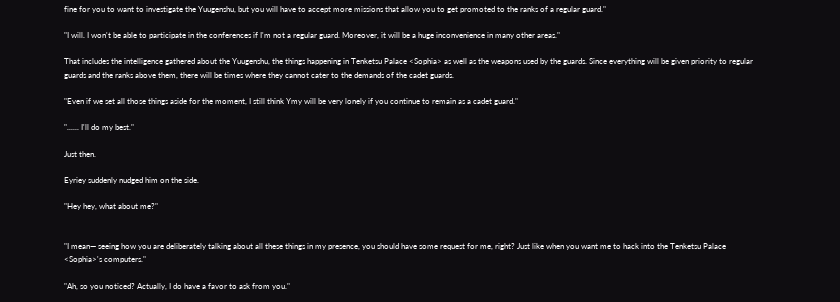fine for you to want to investigate the Yuugenshu, but you will have to accept more missions that allow you to get promoted to the ranks of a regular guard."

"I will. I won't be able to participate in the conferences if I'm not a regular guard. Moreover, it will be a huge inconvenience in many other areas."

That includes the intelligence gathered about the Yuugenshu, the things happening in Tenketsu Palace <Sophia> as well as the weapons used by the guards. Since everything will be given priority to regular guards and the ranks above them, there will be times where they cannot cater to the demands of the cadet guards.

"Even if we set all those things aside for the moment, I still think Ymy will be very lonely if you continue to remain as a cadet guard."

"...... I'll do my best."

Just then.

Eyriey suddenly nudged him on the side.

"Hey hey, what about me?"


"I mean— seeing how you are deliberately talking about all these things in my presence, you should have some request for me, right? Just like when you want me to hack into the Tenketsu Palace <Sophia>'s computers."

"Ah, so you noticed? Actually, I do have a favor to ask from you."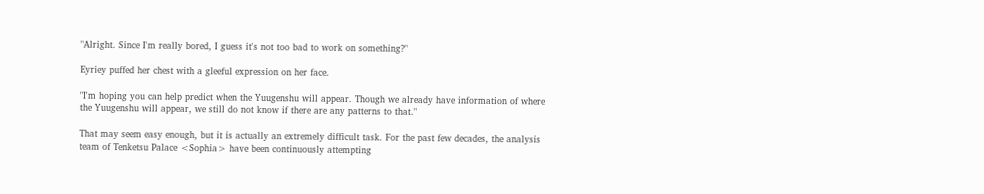"Alright. Since I'm really bored, I guess it's not too bad to work on something?"

Eyriey puffed her chest with a gleeful expression on her face.

"I'm hoping you can help predict when the Yuugenshu will appear. Though we already have information of where the Yuugenshu will appear, we still do not know if there are any patterns to that."

That may seem easy enough, but it is actually an extremely difficult task. For the past few decades, the analysis team of Tenketsu Palace <Sophia> have been continuously attempting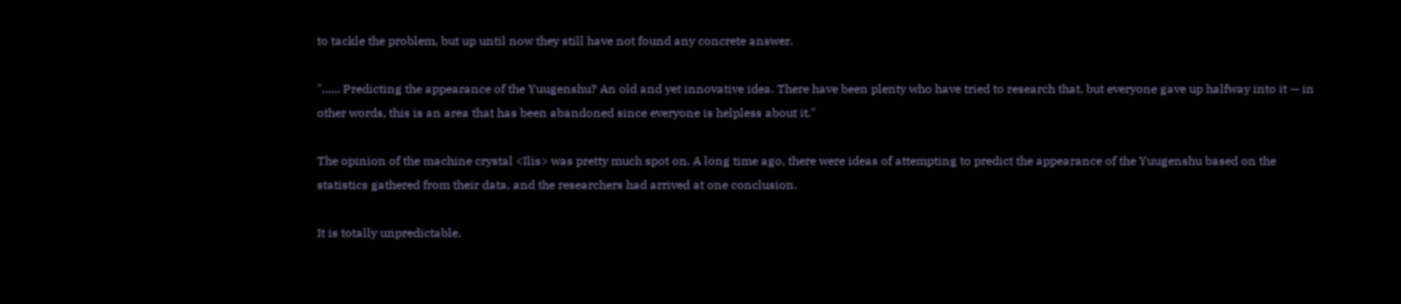to tackle the problem, but up until now they still have not found any concrete answer.

"...... Predicting the appearance of the Yuugenshu? An old and yet innovative idea. There have been plenty who have tried to research that, but everyone gave up halfway into it — in other words, this is an area that has been abandoned since everyone is helpless about it."

The opinion of the machine crystal <Ilis> was pretty much spot on. A long time ago, there were ideas of attempting to predict the appearance of the Yuugenshu based on the statistics gathered from their data, and the researchers had arrived at one conclusion.

It is totally unpredictable.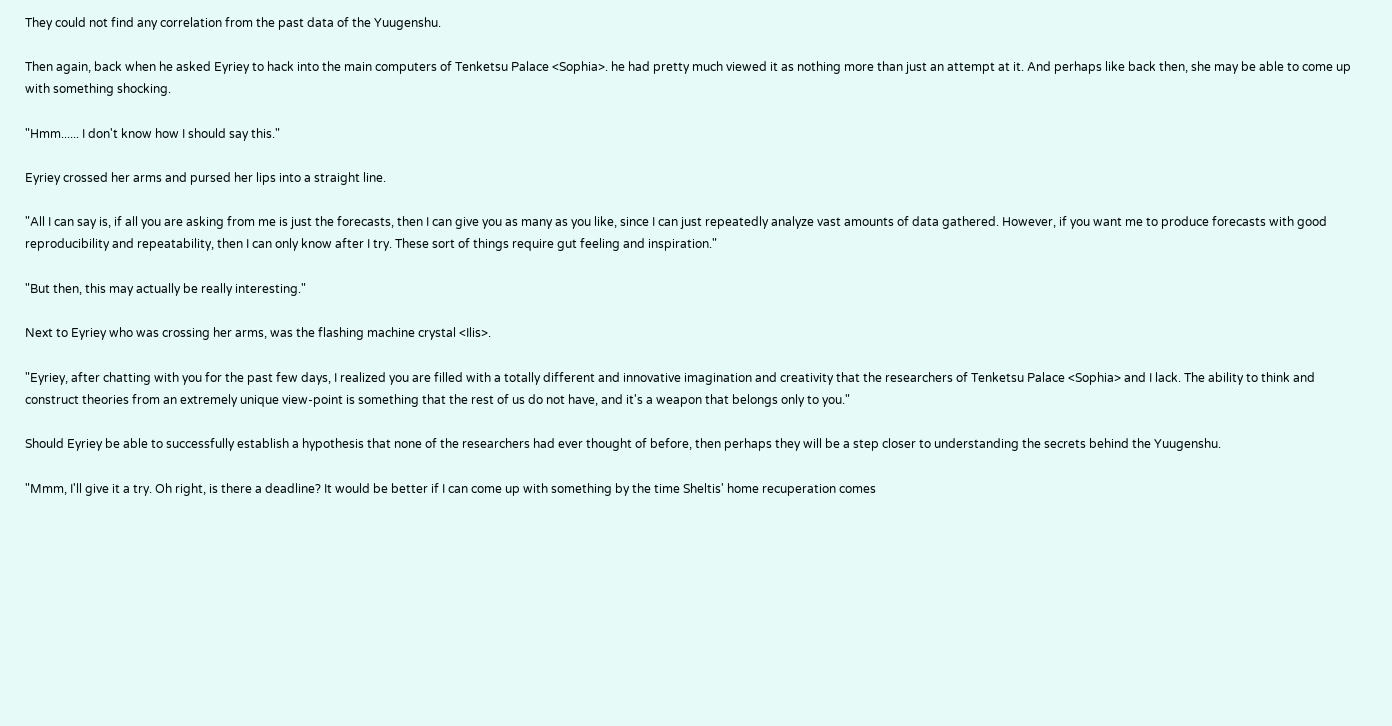They could not find any correlation from the past data of the Yuugenshu.

Then again, back when he asked Eyriey to hack into the main computers of Tenketsu Palace <Sophia>. he had pretty much viewed it as nothing more than just an attempt at it. And perhaps like back then, she may be able to come up with something shocking.

"Hmm...... I don't know how I should say this."

Eyriey crossed her arms and pursed her lips into a straight line.

"All I can say is, if all you are asking from me is just the forecasts, then I can give you as many as you like, since I can just repeatedly analyze vast amounts of data gathered. However, if you want me to produce forecasts with good reproducibility and repeatability, then I can only know after I try. These sort of things require gut feeling and inspiration."

"But then, this may actually be really interesting."

Next to Eyriey who was crossing her arms, was the flashing machine crystal <Ilis>.

"Eyriey, after chatting with you for the past few days, I realized you are filled with a totally different and innovative imagination and creativity that the researchers of Tenketsu Palace <Sophia> and I lack. The ability to think and construct theories from an extremely unique view-point is something that the rest of us do not have, and it's a weapon that belongs only to you."

Should Eyriey be able to successfully establish a hypothesis that none of the researchers had ever thought of before, then perhaps they will be a step closer to understanding the secrets behind the Yuugenshu.

"Mmm, I'll give it a try. Oh right, is there a deadline? It would be better if I can come up with something by the time Sheltis' home recuperation comes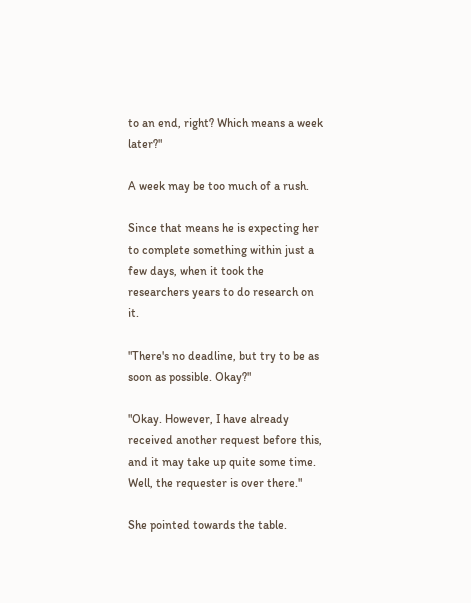to an end, right? Which means a week later?"

A week may be too much of a rush.

Since that means he is expecting her to complete something within just a few days, when it took the researchers years to do research on it.

"There's no deadline, but try to be as soon as possible. Okay?"

"Okay. However, I have already received another request before this, and it may take up quite some time. Well, the requester is over there."

She pointed towards the table.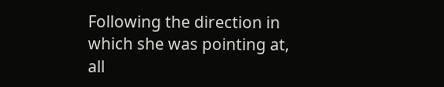Following the direction in which she was pointing at, all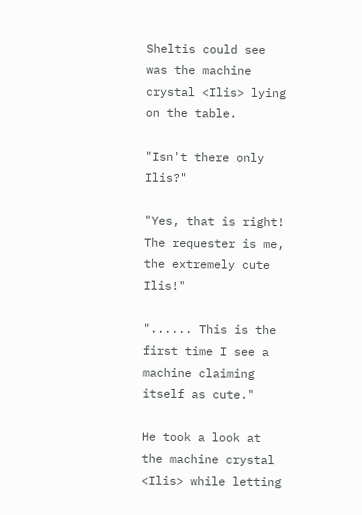Sheltis could see was the machine crystal <Ilis> lying on the table.

"Isn't there only Ilis?"

"Yes, that is right! The requester is me, the extremely cute Ilis!"

"...... This is the first time I see a machine claiming itself as cute."

He took a look at the machine crystal <Ilis> while letting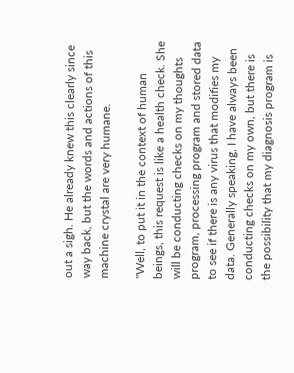out a sigh. He already knew this clearly since way back, but the words and actions of this machine crystal are very humane.

"Well, to put it in the context of human beings, this request is like a health check. She will be conducting checks on my thoughts program, processing program and stored data to see if there is any virus that modifies my data. Generally speaking, I have always been conducting checks on my own, but there is the possibility that my diagnosis program is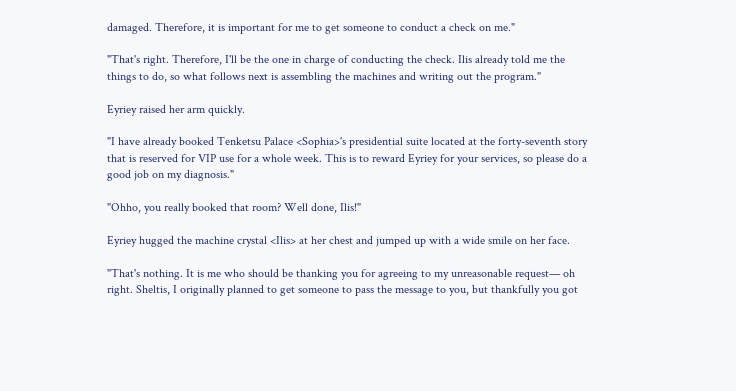damaged. Therefore, it is important for me to get someone to conduct a check on me."

"That's right. Therefore, I'll be the one in charge of conducting the check. Ilis already told me the things to do, so what follows next is assembling the machines and writing out the program."

Eyriey raised her arm quickly.

"I have already booked Tenketsu Palace <Sophia>'s presidential suite located at the forty-seventh story that is reserved for VIP use for a whole week. This is to reward Eyriey for your services, so please do a good job on my diagnosis."

"Ohho, you really booked that room? Well done, Ilis!"

Eyriey hugged the machine crystal <Ilis> at her chest and jumped up with a wide smile on her face.

"That's nothing. It is me who should be thanking you for agreeing to my unreasonable request— oh right. Sheltis, I originally planned to get someone to pass the message to you, but thankfully you got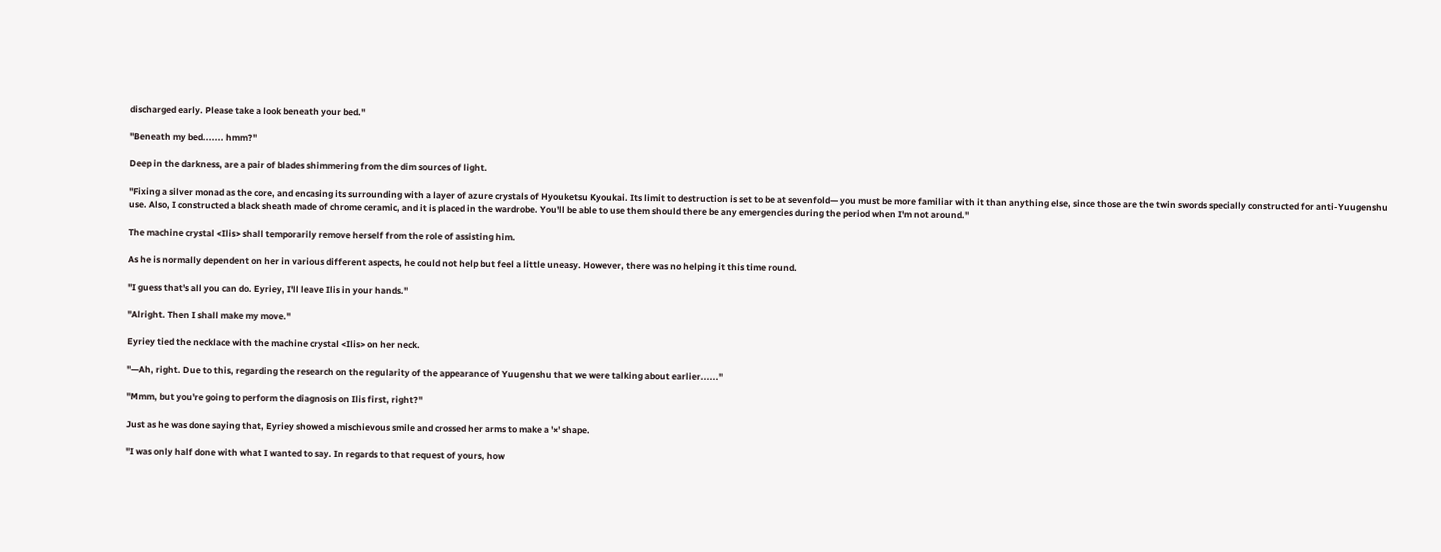discharged early. Please take a look beneath your bed."

"Beneath my bed....... hmm?"

Deep in the darkness, are a pair of blades shimmering from the dim sources of light.

"Fixing a silver monad as the core, and encasing its surrounding with a layer of azure crystals of Hyouketsu Kyoukai. Its limit to destruction is set to be at sevenfold— you must be more familiar with it than anything else, since those are the twin swords specially constructed for anti-Yuugenshu use. Also, I constructed a black sheath made of chrome ceramic, and it is placed in the wardrobe. You'll be able to use them should there be any emergencies during the period when I'm not around."

The machine crystal <Ilis> shall temporarily remove herself from the role of assisting him.

As he is normally dependent on her in various different aspects, he could not help but feel a little uneasy. However, there was no helping it this time round.

"I guess that's all you can do. Eyriey, I'll leave Ilis in your hands."

"Alright. Then I shall make my move."

Eyriey tied the necklace with the machine crystal <Ilis> on her neck.

"—Ah, right. Due to this, regarding the research on the regularity of the appearance of Yuugenshu that we were talking about earlier......"

"Mmm, but you're going to perform the diagnosis on Ilis first, right?"

Just as he was done saying that, Eyriey showed a mischievous smile and crossed her arms to make a '×' shape.

"I was only half done with what I wanted to say. In regards to that request of yours, how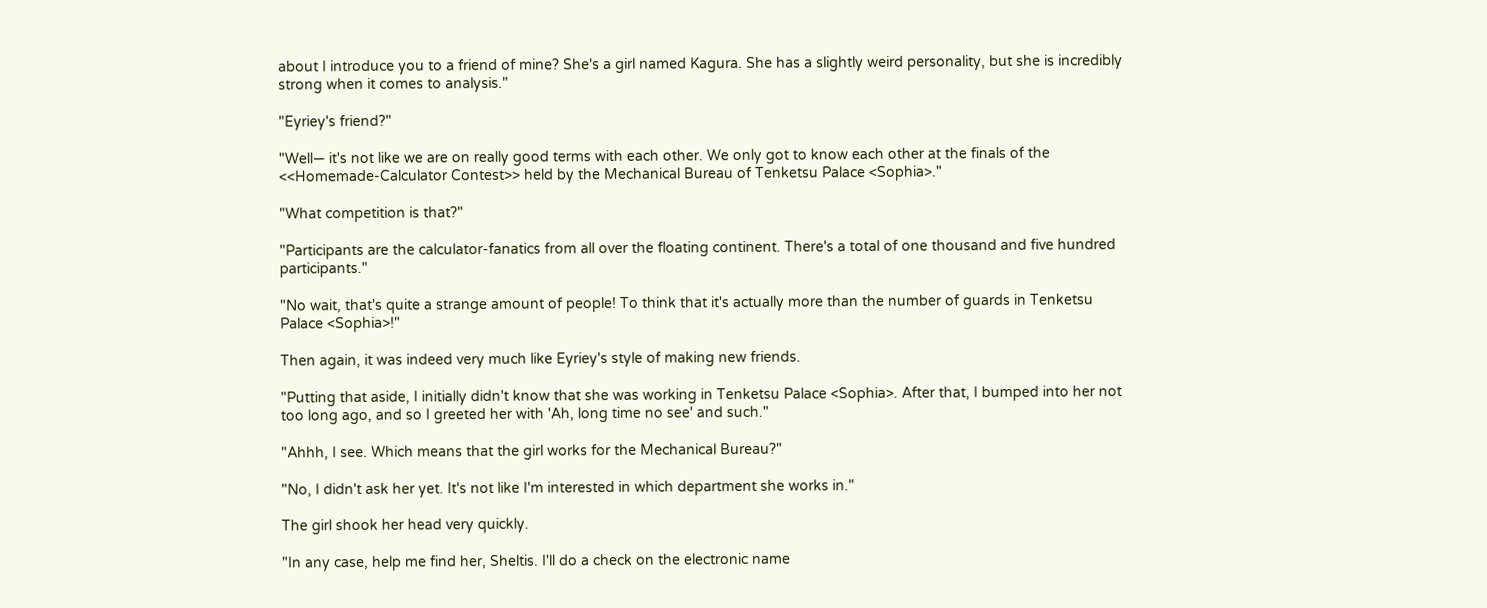about I introduce you to a friend of mine? She's a girl named Kagura. She has a slightly weird personality, but she is incredibly strong when it comes to analysis."

"Eyriey's friend?"

"Well— it's not like we are on really good terms with each other. We only got to know each other at the finals of the <<Homemade-Calculator Contest>> held by the Mechanical Bureau of Tenketsu Palace <Sophia>."

"What competition is that?"

"Participants are the calculator-fanatics from all over the floating continent. There's a total of one thousand and five hundred participants."

"No wait, that's quite a strange amount of people! To think that it's actually more than the number of guards in Tenketsu Palace <Sophia>!"

Then again, it was indeed very much like Eyriey's style of making new friends.

"Putting that aside, I initially didn't know that she was working in Tenketsu Palace <Sophia>. After that, I bumped into her not too long ago, and so I greeted her with 'Ah, long time no see' and such."

"Ahhh, I see. Which means that the girl works for the Mechanical Bureau?"

"No, I didn't ask her yet. It's not like I'm interested in which department she works in."

The girl shook her head very quickly.

"In any case, help me find her, Sheltis. I'll do a check on the electronic name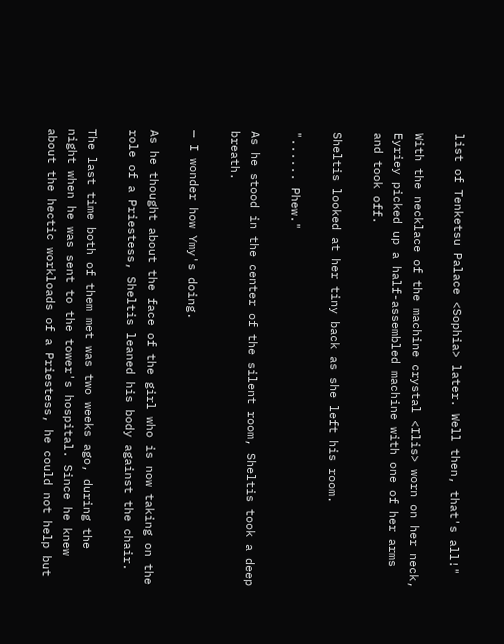list of Tenketsu Palace <Sophia> later. Well then, that's all!"

With the necklace of the machine crystal <Ilis> worn on her neck, Eyriey picked up a half-assembled machine with one of her arms and took off.

Sheltis looked at her tiny back as she left his room.

"...... Phew."

As he stood in the center of the silent room, Sheltis took a deep breath.

— I wonder how Ymy's doing.

As he thought about the face of the girl who is now taking on the role of a Priestess, Sheltis leaned his body against the chair.

The last time both of them met was two weeks ago, during the night when he was sent to the tower's hospital. Since he knew about the hectic workloads of a Priestess, he could not help but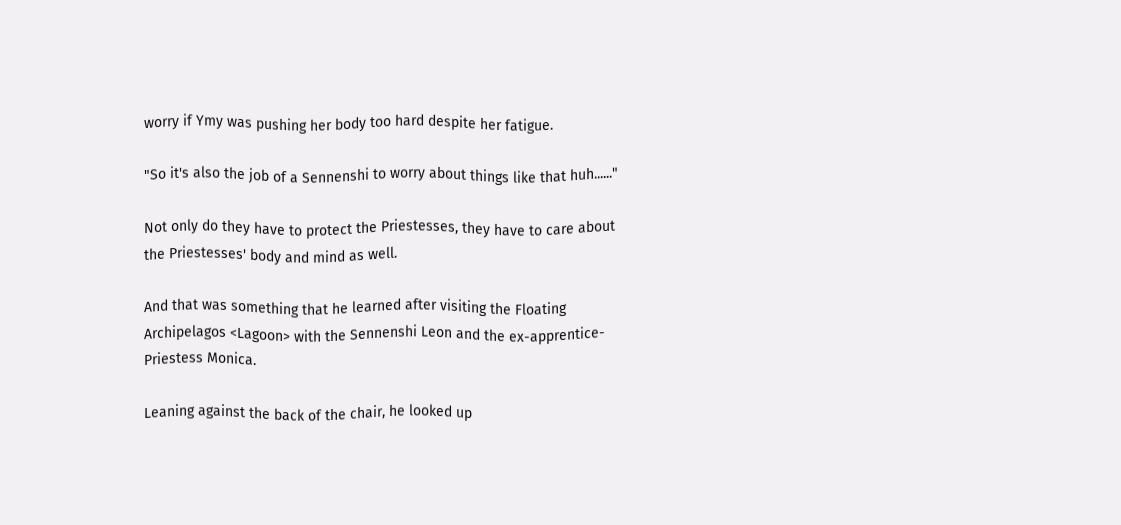worry if Ymy was pushing her body too hard despite her fatigue.

"So it's also the job of a Sennenshi to worry about things like that huh......"

Not only do they have to protect the Priestesses, they have to care about the Priestesses' body and mind as well.

And that was something that he learned after visiting the Floating Archipelagos <Lagoon> with the Sennenshi Leon and the ex-apprentice-Priestess Monica.

Leaning against the back of the chair, he looked up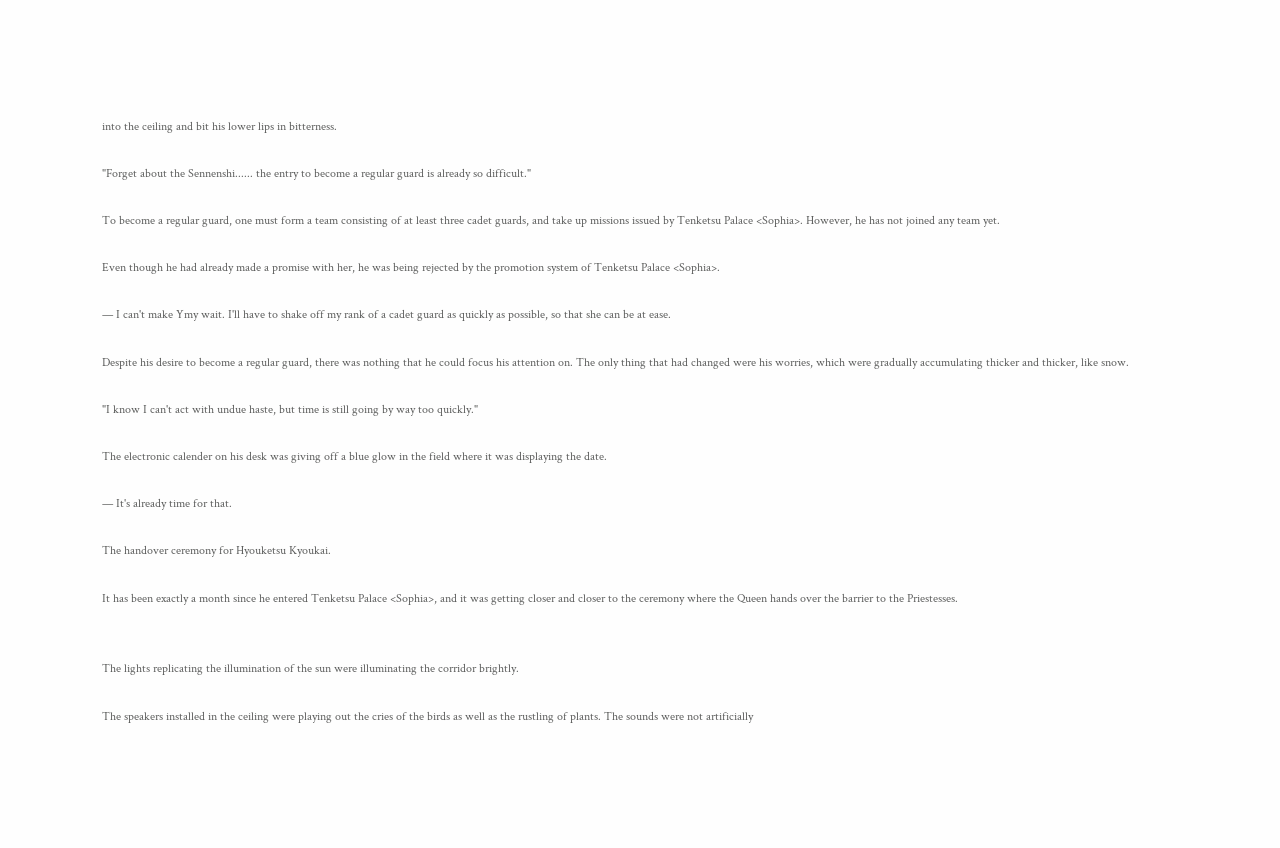into the ceiling and bit his lower lips in bitterness.

"Forget about the Sennenshi...... the entry to become a regular guard is already so difficult."

To become a regular guard, one must form a team consisting of at least three cadet guards, and take up missions issued by Tenketsu Palace <Sophia>. However, he has not joined any team yet.

Even though he had already made a promise with her, he was being rejected by the promotion system of Tenketsu Palace <Sophia>.

— I can't make Ymy wait. I'll have to shake off my rank of a cadet guard as quickly as possible, so that she can be at ease.

Despite his desire to become a regular guard, there was nothing that he could focus his attention on. The only thing that had changed were his worries, which were gradually accumulating thicker and thicker, like snow.

"I know I can't act with undue haste, but time is still going by way too quickly."

The electronic calender on his desk was giving off a blue glow in the field where it was displaying the date.

— It's already time for that.

The handover ceremony for Hyouketsu Kyoukai.

It has been exactly a month since he entered Tenketsu Palace <Sophia>, and it was getting closer and closer to the ceremony where the Queen hands over the barrier to the Priestesses.


The lights replicating the illumination of the sun were illuminating the corridor brightly.

The speakers installed in the ceiling were playing out the cries of the birds as well as the rustling of plants. The sounds were not artificially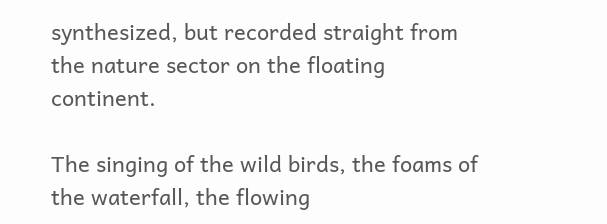synthesized, but recorded straight from the nature sector on the floating continent.

The singing of the wild birds, the foams of the waterfall, the flowing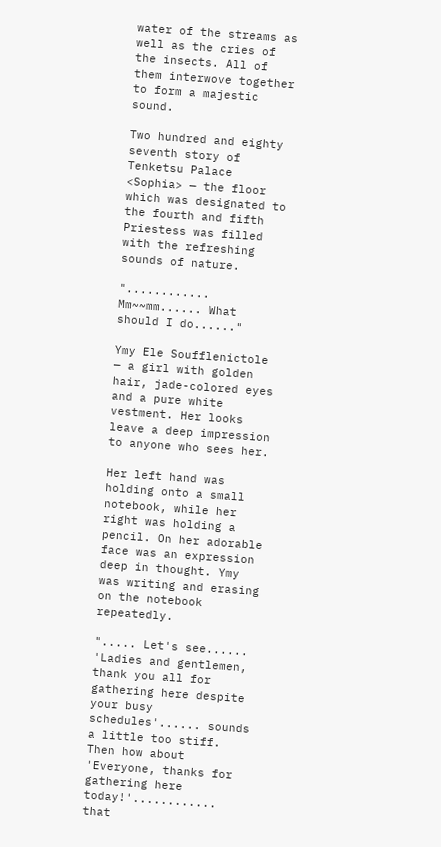water of the streams as well as the cries of the insects. All of them interwove together to form a majestic sound.

Two hundred and eighty seventh story of Tenketsu Palace <Sophia> — the floor which was designated to the fourth and fifth Priestess was filled with the refreshing sounds of nature.

"............ Mm~~mm...... What should I do......"

Ymy Ele Soufflenictole — a girl with golden hair, jade-colored eyes and a pure white vestment. Her looks leave a deep impression to anyone who sees her.

Her left hand was holding onto a small notebook, while her right was holding a pencil. On her adorable face was an expression deep in thought. Ymy was writing and erasing on the notebook repeatedly.

"..... Let's see...... 'Ladies and gentlemen, thank you all for gathering here despite your busy schedules'...... sounds a little too stiff. Then how about 'Everyone, thanks for gathering here today!'............ that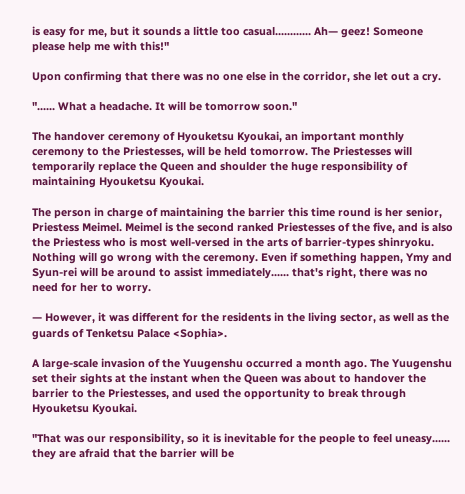is easy for me, but it sounds a little too casual............ Ah— geez! Someone please help me with this!"

Upon confirming that there was no one else in the corridor, she let out a cry.

"...... What a headache. It will be tomorrow soon."

The handover ceremony of Hyouketsu Kyoukai, an important monthly ceremony to the Priestesses, will be held tomorrow. The Priestesses will temporarily replace the Queen and shoulder the huge responsibility of maintaining Hyouketsu Kyoukai.

The person in charge of maintaining the barrier this time round is her senior, Priestess Meimel. Meimel is the second ranked Priestesses of the five, and is also the Priestess who is most well-versed in the arts of barrier-types shinryoku. Nothing will go wrong with the ceremony. Even if something happen, Ymy and Syun-rei will be around to assist immediately...... that's right, there was no need for her to worry.

— However, it was different for the residents in the living sector, as well as the guards of Tenketsu Palace <Sophia>.

A large-scale invasion of the Yuugenshu occurred a month ago. The Yuugenshu set their sights at the instant when the Queen was about to handover the barrier to the Priestesses, and used the opportunity to break through Hyouketsu Kyoukai.

"That was our responsibility, so it is inevitable for the people to feel uneasy...... they are afraid that the barrier will be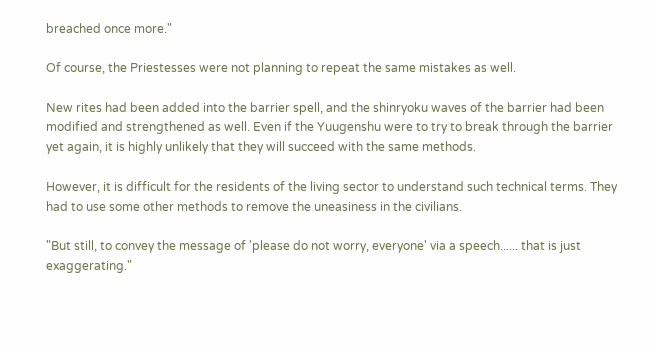breached once more."

Of course, the Priestesses were not planning to repeat the same mistakes as well.

New rites had been added into the barrier spell, and the shinryoku waves of the barrier had been modified and strengthened as well. Even if the Yuugenshu were to try to break through the barrier yet again, it is highly unlikely that they will succeed with the same methods.

However, it is difficult for the residents of the living sector to understand such technical terms. They had to use some other methods to remove the uneasiness in the civilians.

"But still, to convey the message of 'please do not worry, everyone' via a speech...... that is just exaggerating."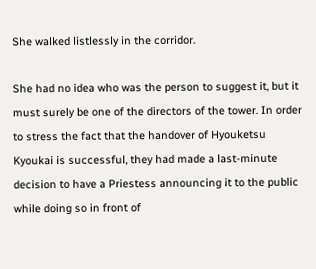She walked listlessly in the corridor.

She had no idea who was the person to suggest it, but it must surely be one of the directors of the tower. In order to stress the fact that the handover of Hyouketsu Kyoukai is successful, they had made a last-minute decision to have a Priestess announcing it to the public while doing so in front of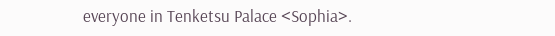everyone in Tenketsu Palace <Sophia>.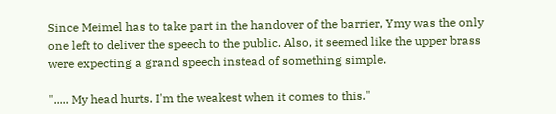Since Meimel has to take part in the handover of the barrier, Ymy was the only one left to deliver the speech to the public. Also, it seemed like the upper brass were expecting a grand speech instead of something simple.

"..... My head hurts. I'm the weakest when it comes to this."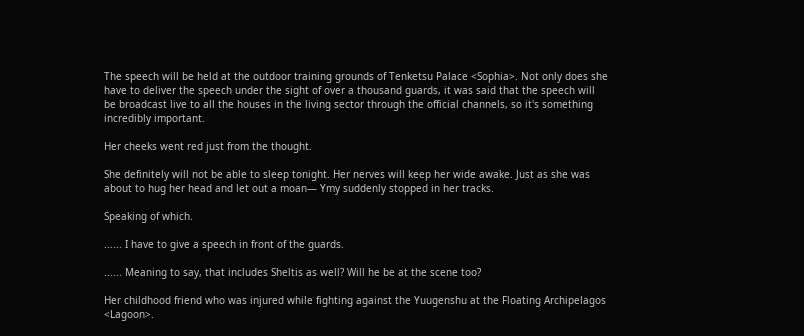The speech will be held at the outdoor training grounds of Tenketsu Palace <Sophia>. Not only does she have to deliver the speech under the sight of over a thousand guards, it was said that the speech will be broadcast live to all the houses in the living sector through the official channels, so it's something incredibly important.

Her cheeks went red just from the thought.

She definitely will not be able to sleep tonight. Her nerves will keep her wide awake. Just as she was about to hug her head and let out a moan— Ymy suddenly stopped in her tracks.

Speaking of which.

...... I have to give a speech in front of the guards.

...... Meaning to say, that includes Sheltis as well? Will he be at the scene too?

Her childhood friend who was injured while fighting against the Yuugenshu at the Floating Archipelagos <Lagoon>.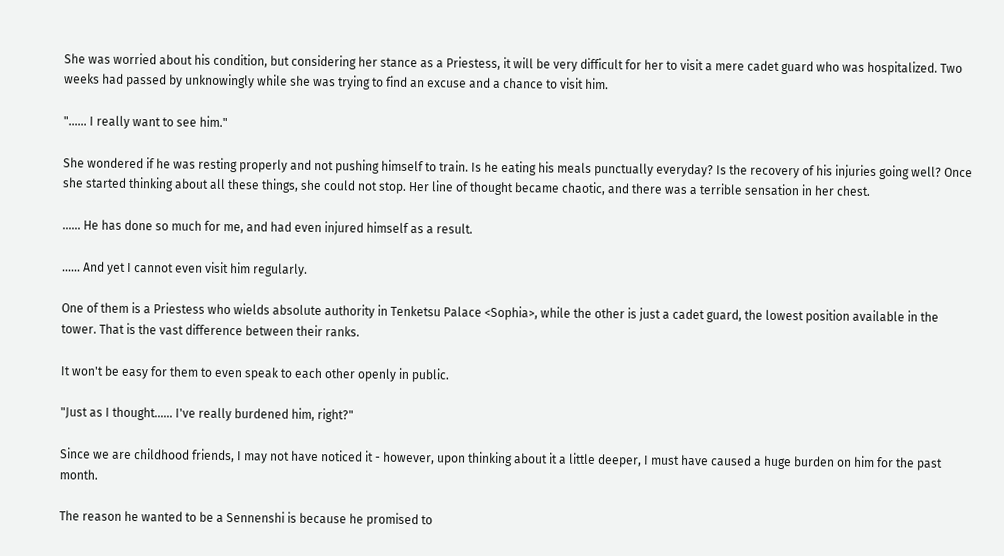She was worried about his condition, but considering her stance as a Priestess, it will be very difficult for her to visit a mere cadet guard who was hospitalized. Two weeks had passed by unknowingly while she was trying to find an excuse and a chance to visit him.

"...... I really want to see him."

She wondered if he was resting properly and not pushing himself to train. Is he eating his meals punctually everyday? Is the recovery of his injuries going well? Once she started thinking about all these things, she could not stop. Her line of thought became chaotic, and there was a terrible sensation in her chest.

...... He has done so much for me, and had even injured himself as a result.

...... And yet I cannot even visit him regularly.

One of them is a Priestess who wields absolute authority in Tenketsu Palace <Sophia>, while the other is just a cadet guard, the lowest position available in the tower. That is the vast difference between their ranks.

It won't be easy for them to even speak to each other openly in public.

"Just as I thought...... I've really burdened him, right?"

Since we are childhood friends, I may not have noticed it - however, upon thinking about it a little deeper, I must have caused a huge burden on him for the past month.

The reason he wanted to be a Sennenshi is because he promised to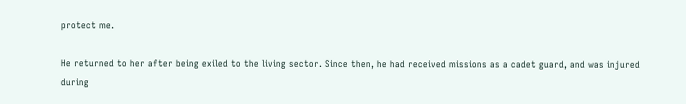protect me.

He returned to her after being exiled to the living sector. Since then, he had received missions as a cadet guard, and was injured during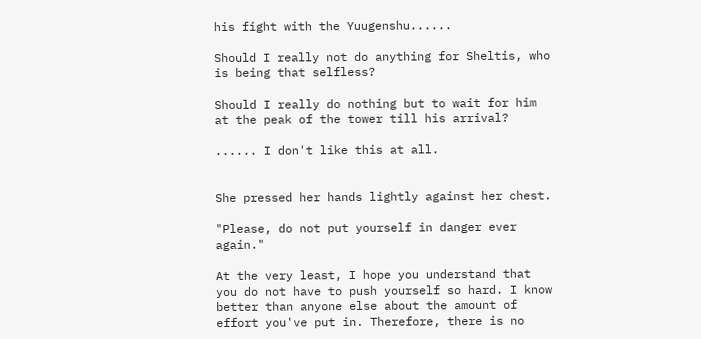his fight with the Yuugenshu......

Should I really not do anything for Sheltis, who is being that selfless?

Should I really do nothing but to wait for him at the peak of the tower till his arrival?

...... I don't like this at all.


She pressed her hands lightly against her chest.

"Please, do not put yourself in danger ever again."

At the very least, I hope you understand that you do not have to push yourself so hard. I know better than anyone else about the amount of effort you've put in. Therefore, there is no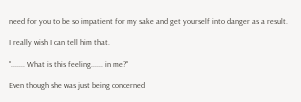need for you to be so impatient for my sake and get yourself into danger as a result.

I really wish I can tell him that.

"....... What is this feeling...... in me?"

Even though she was just being concerned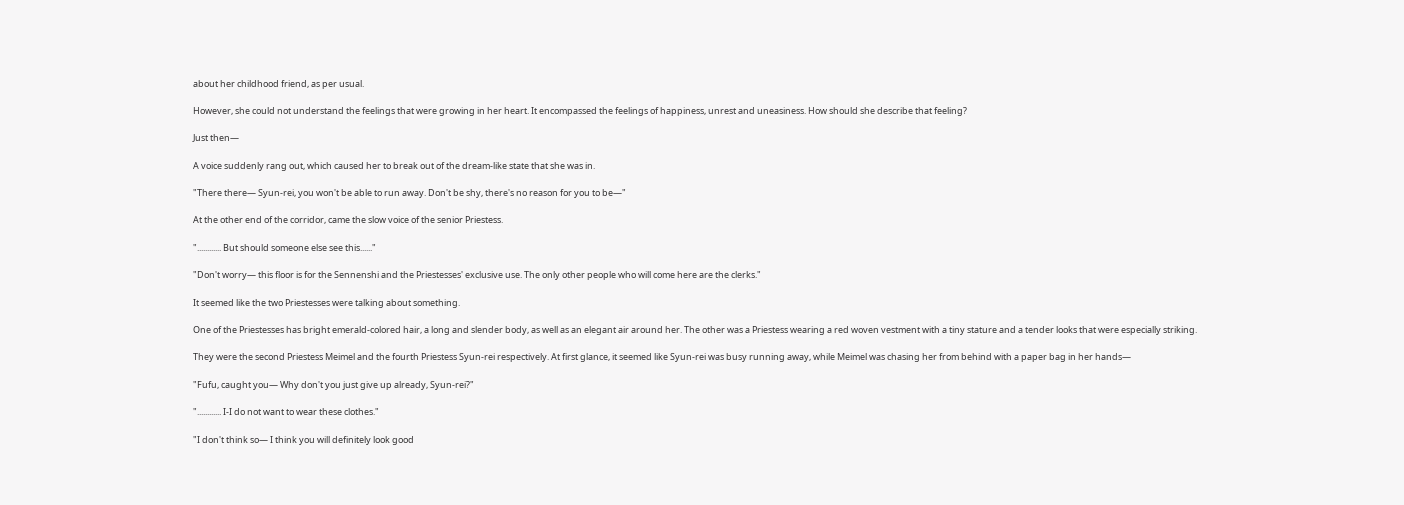about her childhood friend, as per usual.

However, she could not understand the feelings that were growing in her heart. It encompassed the feelings of happiness, unrest and uneasiness. How should she describe that feeling?

Just then—

A voice suddenly rang out, which caused her to break out of the dream-like state that she was in.

"There there— Syun-rei, you won't be able to run away. Don't be shy, there's no reason for you to be—"

At the other end of the corridor, came the slow voice of the senior Priestess.

"............ But should someone else see this......"

"Don't worry— this floor is for the Sennenshi and the Priestesses' exclusive use. The only other people who will come here are the clerks."

It seemed like the two Priestesses were talking about something.

One of the Priestesses has bright emerald-colored hair, a long and slender body, as well as an elegant air around her. The other was a Priestess wearing a red woven vestment with a tiny stature and a tender looks that were especially striking.

They were the second Priestess Meimel and the fourth Priestess Syun-rei respectively. At first glance, it seemed like Syun-rei was busy running away, while Meimel was chasing her from behind with a paper bag in her hands—

"Fufu, caught you— Why don't you just give up already, Syun-rei?"

"............ I-I do not want to wear these clothes."

"I don't think so— I think you will definitely look good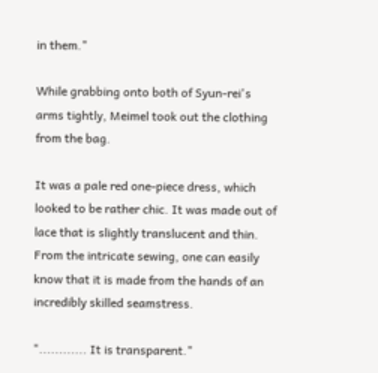in them."

While grabbing onto both of Syun-rei's arms tightly, Meimel took out the clothing from the bag.

It was a pale red one-piece dress, which looked to be rather chic. It was made out of lace that is slightly translucent and thin. From the intricate sewing, one can easily know that it is made from the hands of an incredibly skilled seamstress.

"............ It is transparent."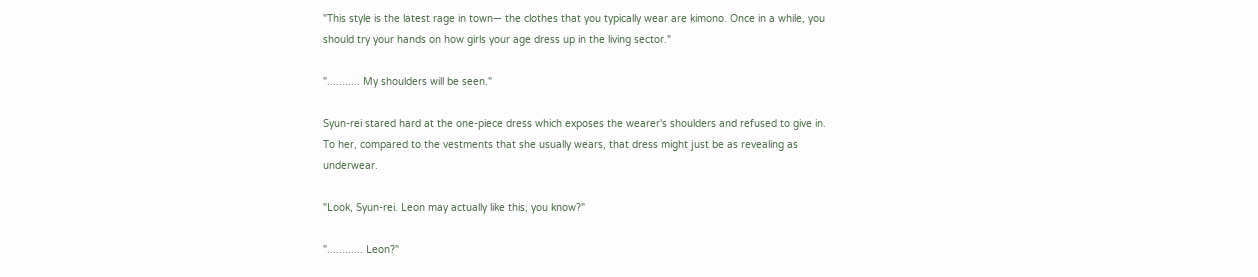"This style is the latest rage in town— the clothes that you typically wear are kimono. Once in a while, you should try your hands on how girls your age dress up in the living sector."

"........... My shoulders will be seen."

Syun-rei stared hard at the one-piece dress which exposes the wearer's shoulders and refused to give in. To her, compared to the vestments that she usually wears, that dress might just be as revealing as underwear.

"Look, Syun-rei. Leon may actually like this, you know?"

"............ Leon?"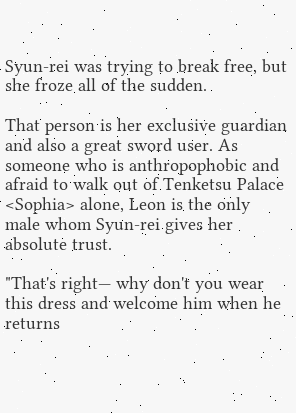Syun-rei was trying to break free, but she froze all of the sudden.

That person is her exclusive guardian and also a great sword user. As someone who is anthropophobic and afraid to walk out of Tenketsu Palace <Sophia> alone, Leon is the only male whom Syun-rei gives her absolute trust.

"That's right— why don't you wear this dress and welcome him when he returns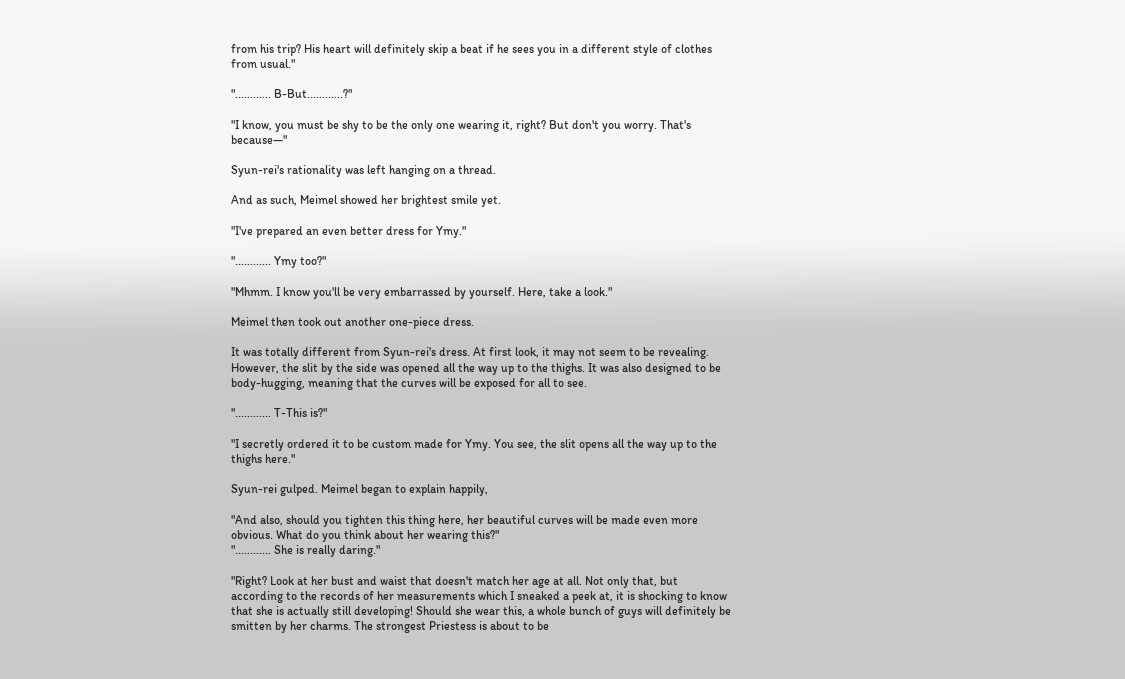from his trip? His heart will definitely skip a beat if he sees you in a different style of clothes from usual."

"............ B-But............?"

"I know, you must be shy to be the only one wearing it, right? But don't you worry. That's because—"

Syun-rei's rationality was left hanging on a thread.

And as such, Meimel showed her brightest smile yet.

"I've prepared an even better dress for Ymy."

"............ Ymy too?"

"Mhmm. I know you'll be very embarrassed by yourself. Here, take a look."

Meimel then took out another one-piece dress.

It was totally different from Syun-rei's dress. At first look, it may not seem to be revealing. However, the slit by the side was opened all the way up to the thighs. It was also designed to be body-hugging, meaning that the curves will be exposed for all to see.

"............ T-This is?"

"I secretly ordered it to be custom made for Ymy. You see, the slit opens all the way up to the thighs here."

Syun-rei gulped. Meimel began to explain happily,

"And also, should you tighten this thing here, her beautiful curves will be made even more obvious. What do you think about her wearing this?"
"............ She is really daring."

"Right? Look at her bust and waist that doesn't match her age at all. Not only that, but according to the records of her measurements which I sneaked a peek at, it is shocking to know that she is actually still developing! Should she wear this, a whole bunch of guys will definitely be smitten by her charms. The strongest Priestess is about to be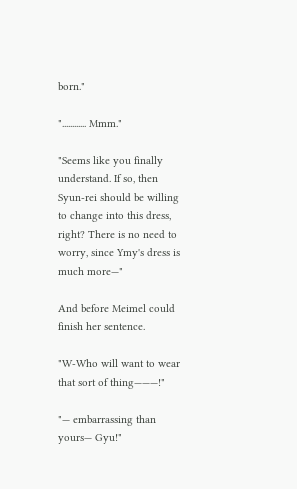born."

"............ Mmm."

"Seems like you finally understand. If so, then Syun-rei should be willing to change into this dress, right? There is no need to worry, since Ymy's dress is much more—"

And before Meimel could finish her sentence.

"W-Who will want to wear that sort of thing———!"

"— embarrassing than yours— Gyu!"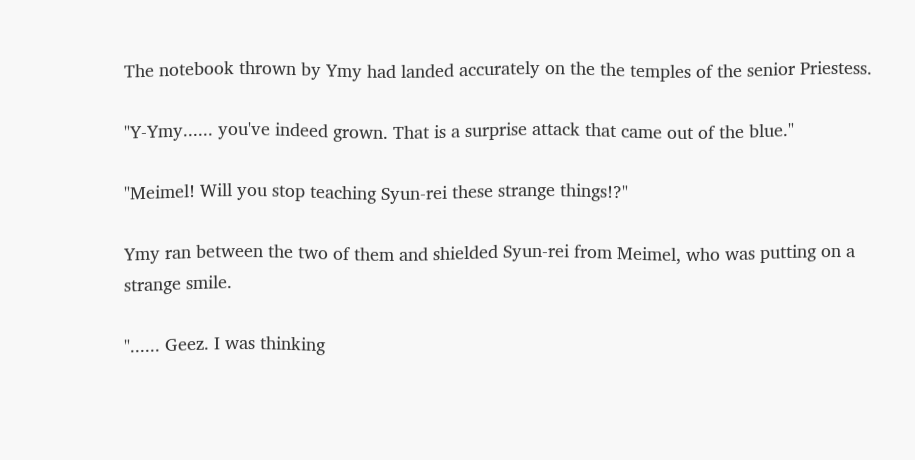The notebook thrown by Ymy had landed accurately on the the temples of the senior Priestess.

"Y-Ymy...... you've indeed grown. That is a surprise attack that came out of the blue."

"Meimel! Will you stop teaching Syun-rei these strange things!?"

Ymy ran between the two of them and shielded Syun-rei from Meimel, who was putting on a strange smile.

"...... Geez. I was thinking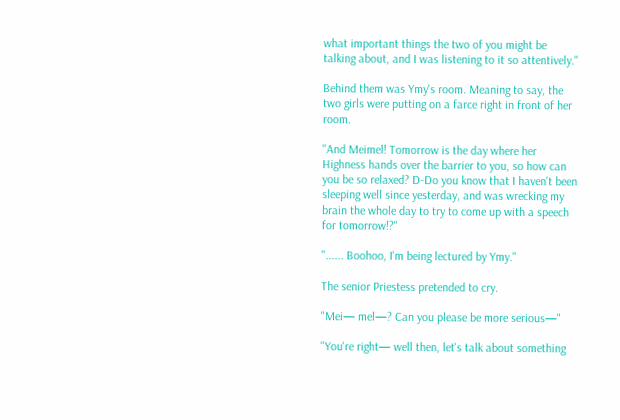what important things the two of you might be talking about, and I was listening to it so attentively."

Behind them was Ymy's room. Meaning to say, the two girls were putting on a farce right in front of her room.

"And Meimel! Tomorrow is the day where her Highness hands over the barrier to you, so how can you be so relaxed? D-Do you know that I haven't been sleeping well since yesterday, and was wrecking my brain the whole day to try to come up with a speech for tomorrow!?"

"...... Boohoo, I'm being lectured by Ymy."

The senior Priestess pretended to cry.

"Mei— mel—? Can you please be more serious—"

"You're right— well then, let's talk about something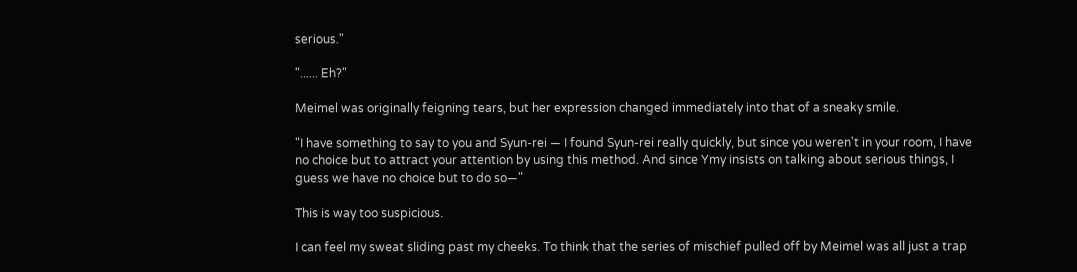serious."

"...... Eh?"

Meimel was originally feigning tears, but her expression changed immediately into that of a sneaky smile.

"I have something to say to you and Syun-rei — I found Syun-rei really quickly, but since you weren't in your room, I have no choice but to attract your attention by using this method. And since Ymy insists on talking about serious things, I guess we have no choice but to do so—"

This is way too suspicious.

I can feel my sweat sliding past my cheeks. To think that the series of mischief pulled off by Meimel was all just a trap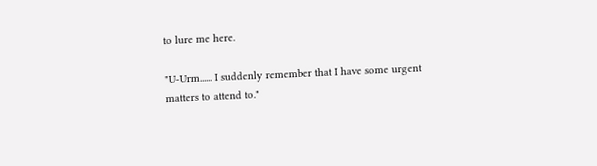to lure me here.

"U-Urm...... I suddenly remember that I have some urgent matters to attend to."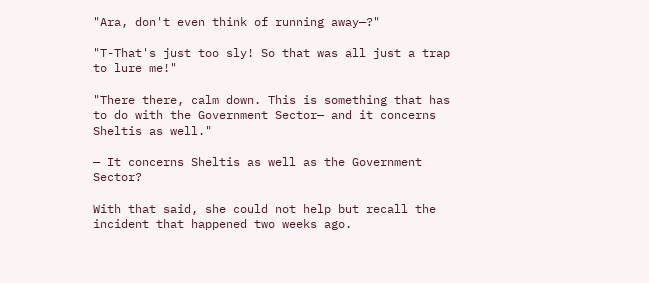"Ara, don't even think of running away—?"

"T-That's just too sly! So that was all just a trap to lure me!"

"There there, calm down. This is something that has to do with the Government Sector— and it concerns Sheltis as well."

— It concerns Sheltis as well as the Government Sector?

With that said, she could not help but recall the incident that happened two weeks ago.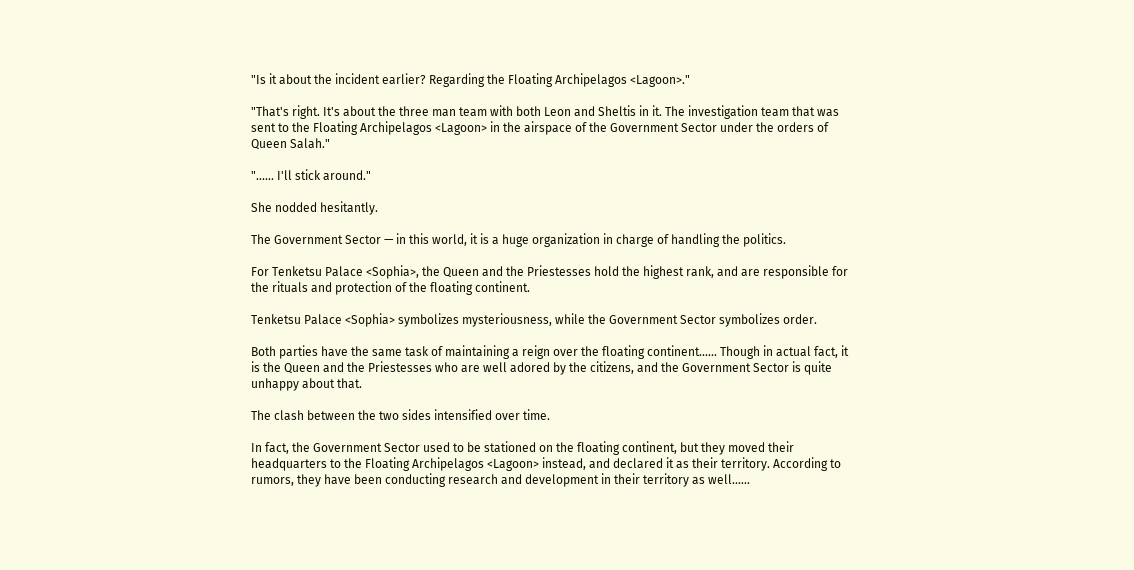"Is it about the incident earlier? Regarding the Floating Archipelagos <Lagoon>."

"That's right. It's about the three man team with both Leon and Sheltis in it. The investigation team that was sent to the Floating Archipelagos <Lagoon> in the airspace of the Government Sector under the orders of Queen Salah."

"...... I'll stick around."

She nodded hesitantly.

The Government Sector — in this world, it is a huge organization in charge of handling the politics.

For Tenketsu Palace <Sophia>, the Queen and the Priestesses hold the highest rank, and are responsible for the rituals and protection of the floating continent.

Tenketsu Palace <Sophia> symbolizes mysteriousness, while the Government Sector symbolizes order.

Both parties have the same task of maintaining a reign over the floating continent...... Though in actual fact, it is the Queen and the Priestesses who are well adored by the citizens, and the Government Sector is quite unhappy about that.

The clash between the two sides intensified over time.

In fact, the Government Sector used to be stationed on the floating continent, but they moved their headquarters to the Floating Archipelagos <Lagoon> instead, and declared it as their territory. According to rumors, they have been conducting research and development in their territory as well......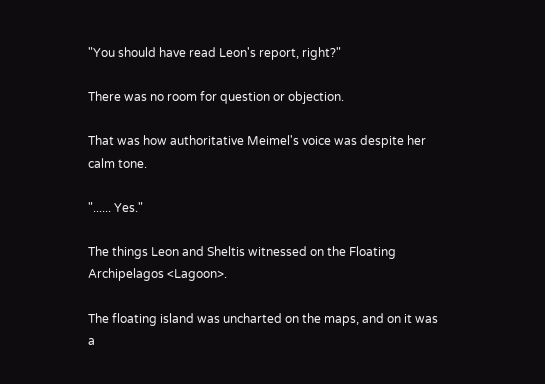"You should have read Leon's report, right?"

There was no room for question or objection.

That was how authoritative Meimel's voice was despite her calm tone.

"...... Yes."

The things Leon and Sheltis witnessed on the Floating Archipelagos <Lagoon>.

The floating island was uncharted on the maps, and on it was a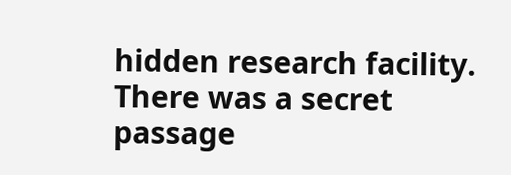hidden research facility. There was a secret passage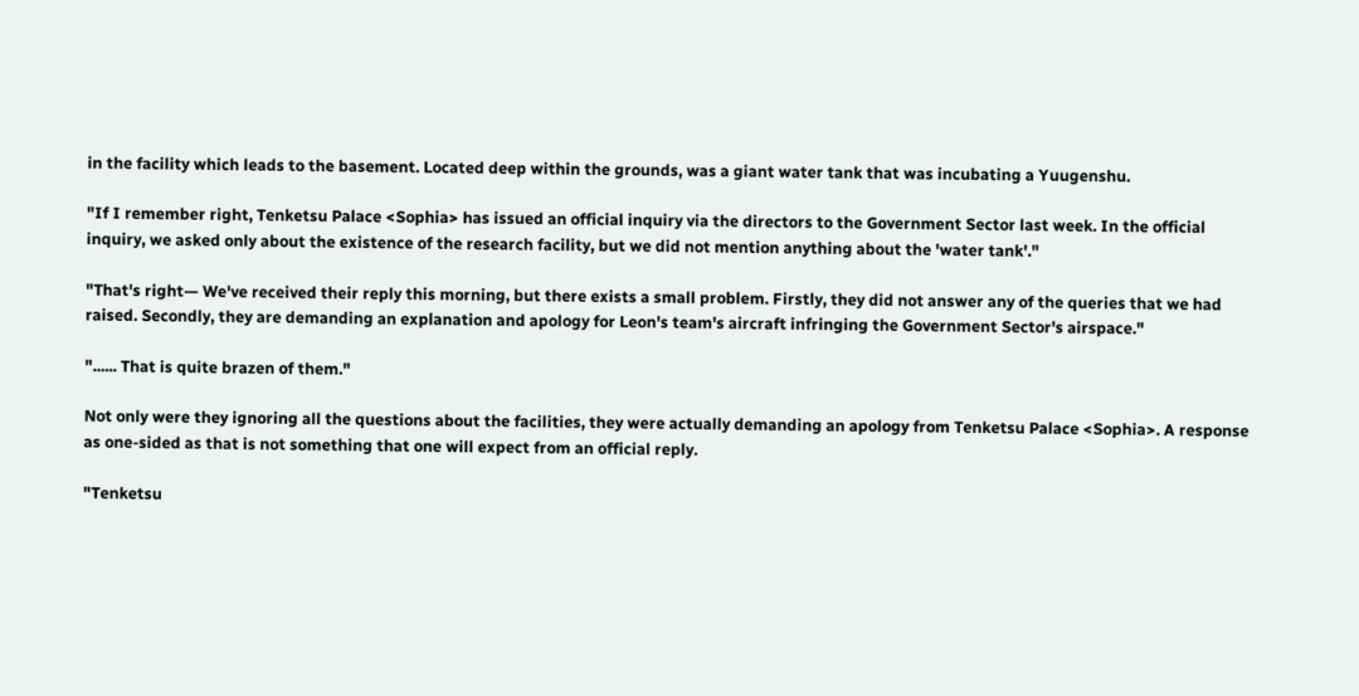in the facility which leads to the basement. Located deep within the grounds, was a giant water tank that was incubating a Yuugenshu.

"If I remember right, Tenketsu Palace <Sophia> has issued an official inquiry via the directors to the Government Sector last week. In the official inquiry, we asked only about the existence of the research facility, but we did not mention anything about the 'water tank'."

"That's right— We've received their reply this morning, but there exists a small problem. Firstly, they did not answer any of the queries that we had raised. Secondly, they are demanding an explanation and apology for Leon's team's aircraft infringing the Government Sector's airspace."

"...... That is quite brazen of them."

Not only were they ignoring all the questions about the facilities, they were actually demanding an apology from Tenketsu Palace <Sophia>. A response as one-sided as that is not something that one will expect from an official reply.

"Tenketsu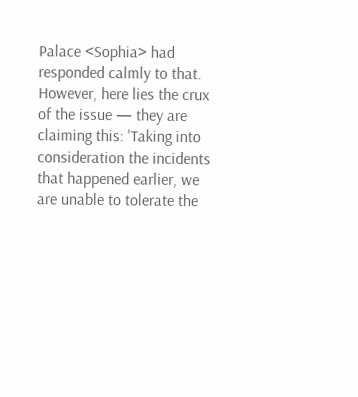Palace <Sophia> had responded calmly to that. However, here lies the crux of the issue — they are claiming this: 'Taking into consideration the incidents that happened earlier, we are unable to tolerate the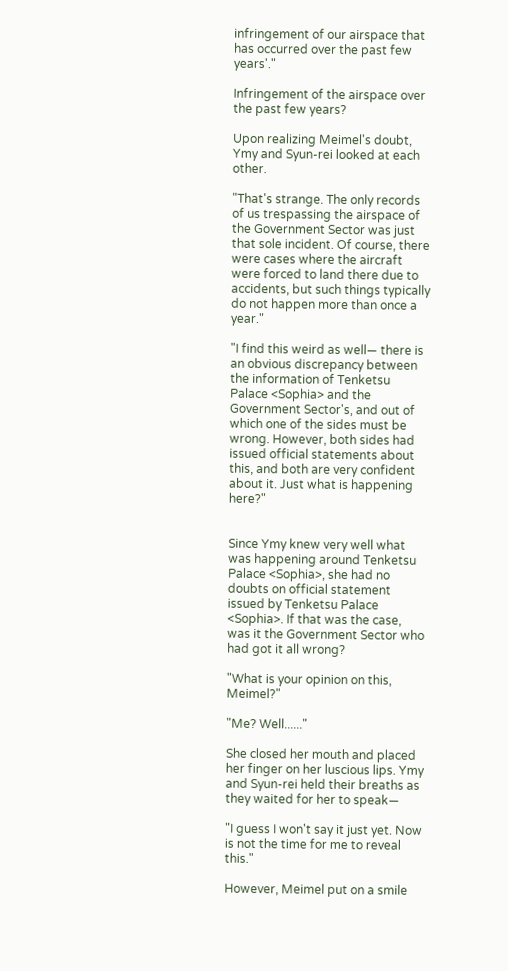infringement of our airspace that has occurred over the past few years'."

Infringement of the airspace over the past few years?

Upon realizing Meimel's doubt, Ymy and Syun-rei looked at each other.

"That's strange. The only records of us trespassing the airspace of the Government Sector was just that sole incident. Of course, there were cases where the aircraft were forced to land there due to accidents, but such things typically do not happen more than once a year."

"I find this weird as well— there is an obvious discrepancy between the information of Tenketsu Palace <Sophia> and the Government Sector's, and out of which one of the sides must be wrong. However, both sides had issued official statements about this, and both are very confident about it. Just what is happening here?"


Since Ymy knew very well what was happening around Tenketsu Palace <Sophia>, she had no doubts on official statement issued by Tenketsu Palace <Sophia>. If that was the case, was it the Government Sector who had got it all wrong?

"What is your opinion on this, Meimel?"

"Me? Well......"

She closed her mouth and placed her finger on her luscious lips. Ymy and Syun-rei held their breaths as they waited for her to speak—

"I guess I won't say it just yet. Now is not the time for me to reveal this."

However, Meimel put on a smile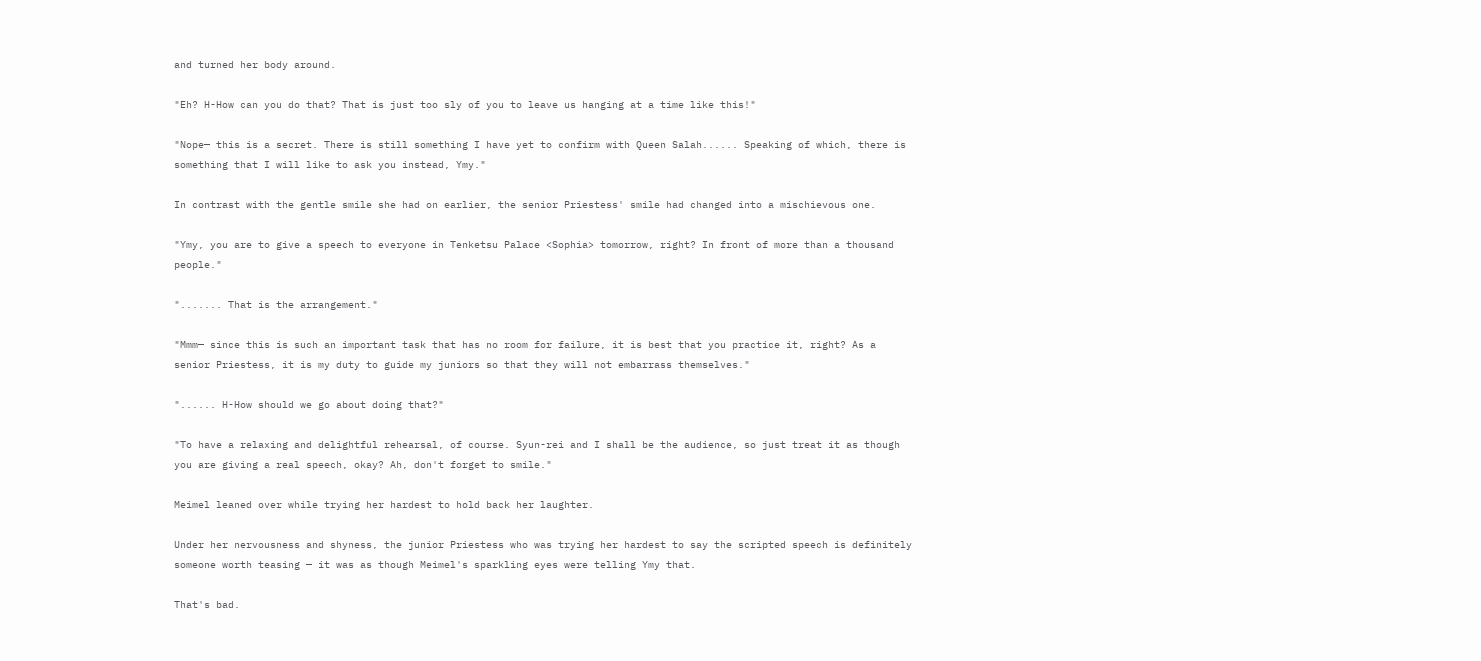and turned her body around.

"Eh? H-How can you do that? That is just too sly of you to leave us hanging at a time like this!"

"Nope— this is a secret. There is still something I have yet to confirm with Queen Salah...... Speaking of which, there is something that I will like to ask you instead, Ymy."

In contrast with the gentle smile she had on earlier, the senior Priestess' smile had changed into a mischievous one.

"Ymy, you are to give a speech to everyone in Tenketsu Palace <Sophia> tomorrow, right? In front of more than a thousand people."

"....... That is the arrangement."

"Mmm— since this is such an important task that has no room for failure, it is best that you practice it, right? As a senior Priestess, it is my duty to guide my juniors so that they will not embarrass themselves."

"...... H-How should we go about doing that?"

"To have a relaxing and delightful rehearsal, of course. Syun-rei and I shall be the audience, so just treat it as though you are giving a real speech, okay? Ah, don't forget to smile."

Meimel leaned over while trying her hardest to hold back her laughter.

Under her nervousness and shyness, the junior Priestess who was trying her hardest to say the scripted speech is definitely someone worth teasing — it was as though Meimel's sparkling eyes were telling Ymy that.

That's bad.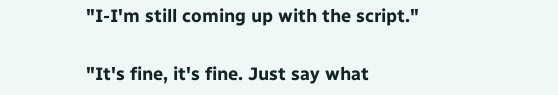"I-I'm still coming up with the script."

"It's fine, it's fine. Just say what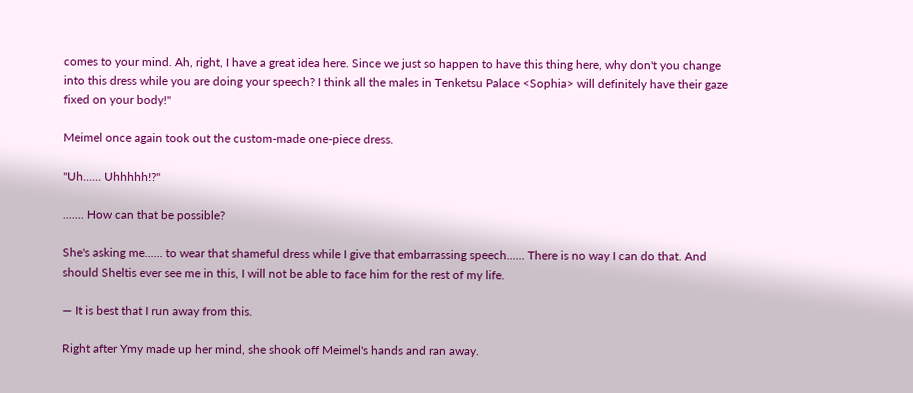comes to your mind. Ah, right, I have a great idea here. Since we just so happen to have this thing here, why don't you change into this dress while you are doing your speech? I think all the males in Tenketsu Palace <Sophia> will definitely have their gaze fixed on your body!"

Meimel once again took out the custom-made one-piece dress.

"Uh...... Uhhhhh!?"

....... How can that be possible?

She's asking me...... to wear that shameful dress while I give that embarrassing speech...... There is no way I can do that. And should Sheltis ever see me in this, I will not be able to face him for the rest of my life.

— It is best that I run away from this.

Right after Ymy made up her mind, she shook off Meimel's hands and ran away.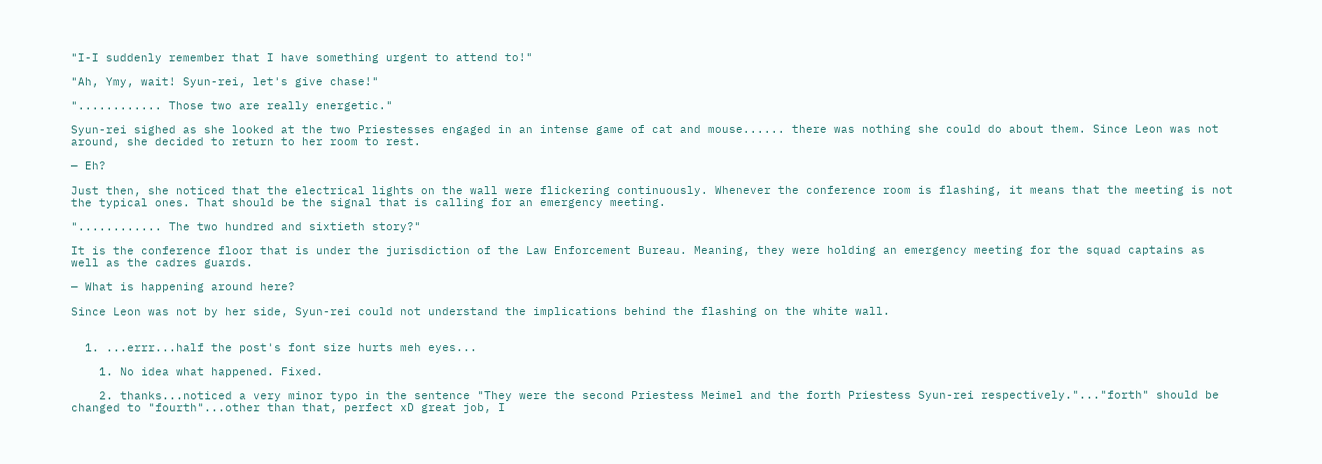"I-I suddenly remember that I have something urgent to attend to!"

"Ah, Ymy, wait! Syun-rei, let's give chase!"

"............ Those two are really energetic."

Syun-rei sighed as she looked at the two Priestesses engaged in an intense game of cat and mouse...... there was nothing she could do about them. Since Leon was not around, she decided to return to her room to rest.

— Eh?

Just then, she noticed that the electrical lights on the wall were flickering continuously. Whenever the conference room is flashing, it means that the meeting is not the typical ones. That should be the signal that is calling for an emergency meeting.

"............ The two hundred and sixtieth story?"

It is the conference floor that is under the jurisdiction of the Law Enforcement Bureau. Meaning, they were holding an emergency meeting for the squad captains as well as the cadres guards.

— What is happening around here?

Since Leon was not by her side, Syun-rei could not understand the implications behind the flashing on the white wall.


  1. ...errr...half the post's font size hurts meh eyes...

    1. No idea what happened. Fixed.

    2. thanks...noticed a very minor typo in the sentence "They were the second Priestess Meimel and the forth Priestess Syun-rei respectively."..."forth" should be changed to "fourth"...other than that, perfect xD great job, I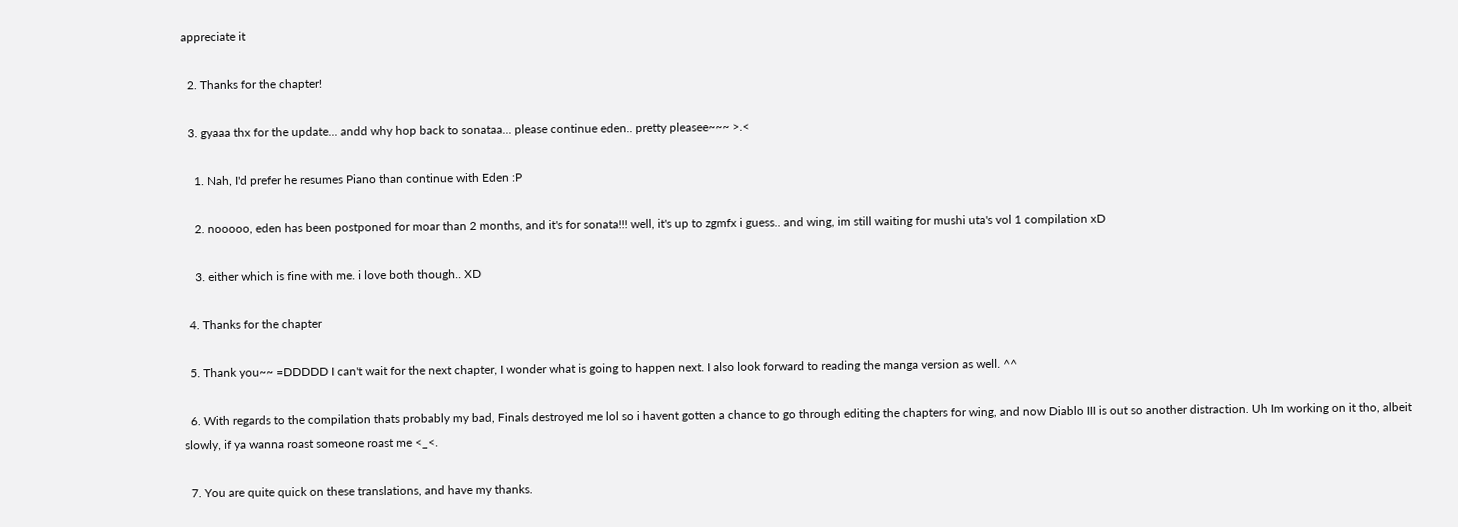appreciate it

  2. Thanks for the chapter!

  3. gyaaa thx for the update... andd why hop back to sonataa... please continue eden.. pretty pleasee~~~ >.<

    1. Nah, I'd prefer he resumes Piano than continue with Eden :P

    2. nooooo, eden has been postponed for moar than 2 months, and it's for sonata!!! well, it's up to zgmfx i guess.. and wing, im still waiting for mushi uta's vol 1 compilation xD

    3. either which is fine with me. i love both though.. XD

  4. Thanks for the chapter

  5. Thank you~~ =DDDDD I can't wait for the next chapter, I wonder what is going to happen next. I also look forward to reading the manga version as well. ^^

  6. With regards to the compilation thats probably my bad, Finals destroyed me lol so i havent gotten a chance to go through editing the chapters for wing, and now Diablo III is out so another distraction. Uh Im working on it tho, albeit slowly, if ya wanna roast someone roast me <_<.

  7. You are quite quick on these translations, and have my thanks.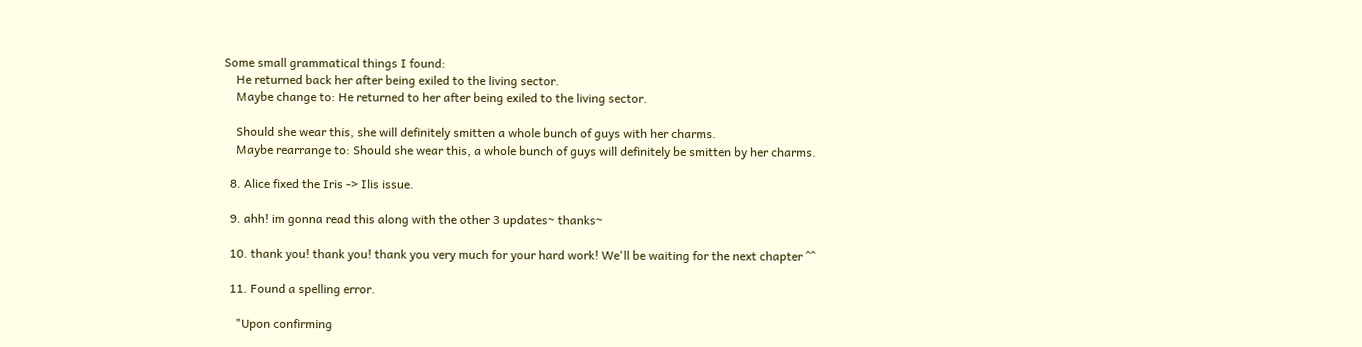Some small grammatical things I found:
    He returned back her after being exiled to the living sector.
    Maybe change to: He returned to her after being exiled to the living sector.

    Should she wear this, she will definitely smitten a whole bunch of guys with her charms.
    Maybe rearrange to: Should she wear this, a whole bunch of guys will definitely be smitten by her charms.

  8. Alice fixed the Iris -> Ilis issue.

  9. ahh! im gonna read this along with the other 3 updates~ thanks~

  10. thank you! thank you! thank you very much for your hard work! We'll be waiting for the next chapter ^^

  11. Found a spelling error.

    "Upon confirming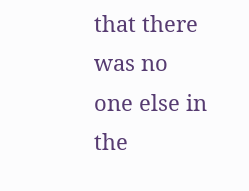that there was no one else in the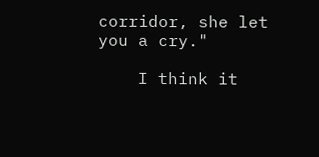corridor, she let you a cry."

    I think it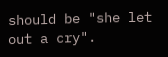should be "she let out a cry".